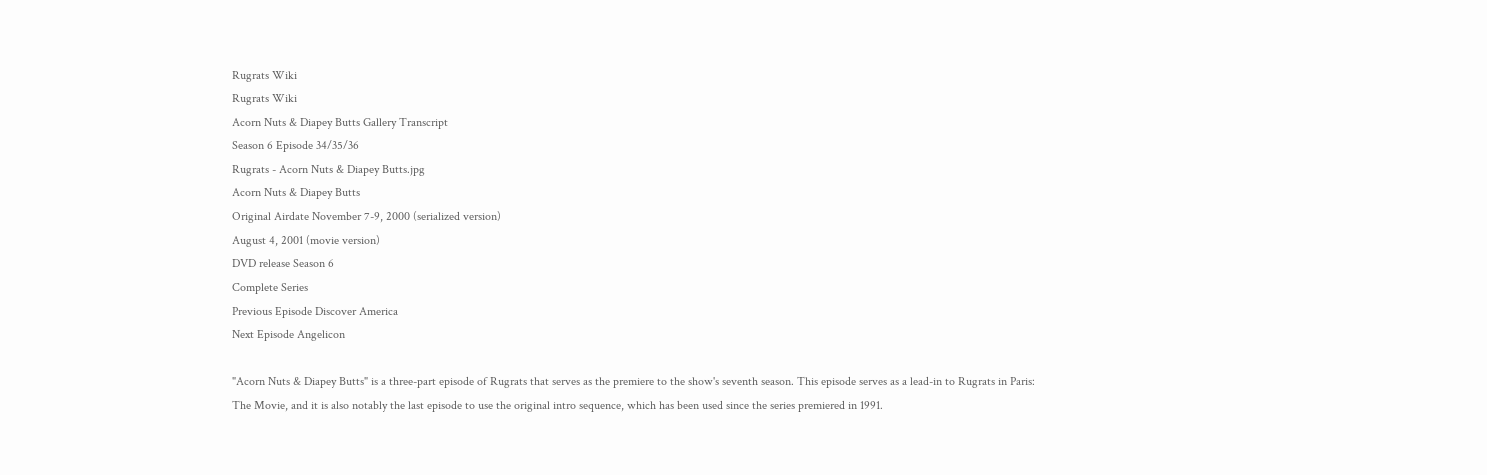Rugrats Wiki
Rugrats Wiki
Acorn Nuts & Diapey Butts Gallery Transcript
Season 6 Episode 34/35/36
Rugrats - Acorn Nuts & Diapey Butts.jpg
Acorn Nuts & Diapey Butts
Original Airdate November 7-9, 2000 (serialized version)
August 4, 2001 (movie version)
DVD release Season 6
Complete Series
Previous Episode Discover America
Next Episode Angelicon

"Acorn Nuts & Diapey Butts" is a three-part episode of Rugrats that serves as the premiere to the show's seventh season. This episode serves as a lead-in to Rugrats in Paris: The Movie, and it is also notably the last episode to use the original intro sequence, which has been used since the series premiered in 1991.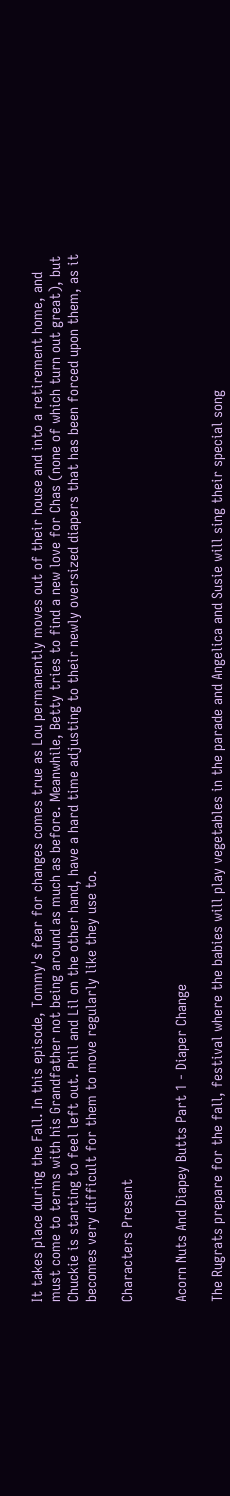It takes place during the Fall. In this episode, Tommy's fear for changes comes true as Lou permanently moves out of their house and into a retirement home, and must come to terms with his Grandfather not being around as much as before. Meanwhile, Betty tries to find a new love for Chas (none of which turn out great), but Chuckie is starting to feel left out. Phil and Lil on the other hand, have a hard time adjusting to their newly oversized diapers that has been forced upon them, as it becomes very difficult for them to move regularly like they use to.

Characters Present


Acorn Nuts And Diapey Butts Part 1 - Diaper Change

The Rugrats prepare for the fall, festival where the babies will play vegetables in the parade and Angelica and Susie will sing their special song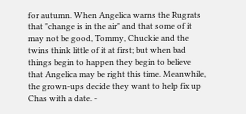for autumn. When Angelica warns the Rugrats that "change is in the air" and that some of it may not be good, Tommy, Chuckie and the twins think little of it at first; but when bad things begin to happen they begin to believe that Angelica may be right this time. Meanwhile, the grown-ups decide they want to help fix up Chas with a date. -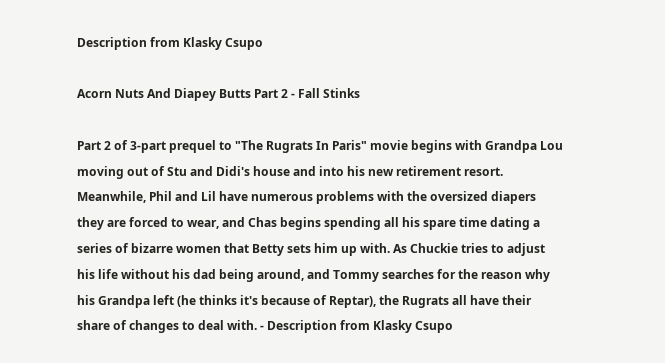Description from Klasky Csupo

Acorn Nuts And Diapey Butts Part 2 - Fall Stinks

Part 2 of 3-part prequel to "The Rugrats In Paris" movie begins with Grandpa Lou moving out of Stu and Didi's house and into his new retirement resort. Meanwhile, Phil and Lil have numerous problems with the oversized diapers they are forced to wear, and Chas begins spending all his spare time dating a series of bizarre women that Betty sets him up with. As Chuckie tries to adjust his life without his dad being around, and Tommy searches for the reason why his Grandpa left (he thinks it's because of Reptar), the Rugrats all have their share of changes to deal with. - Description from Klasky Csupo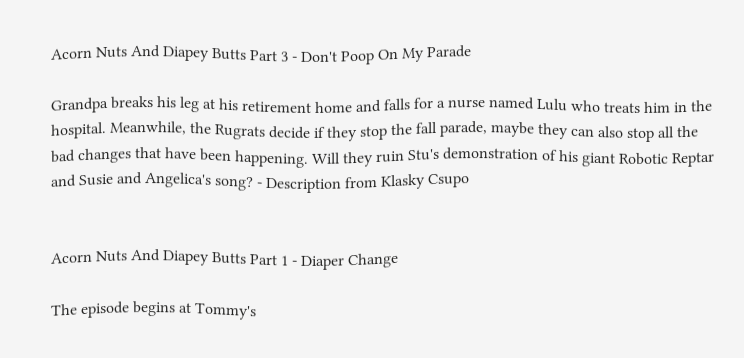Acorn Nuts And Diapey Butts Part 3 - Don't Poop On My Parade

Grandpa breaks his leg at his retirement home and falls for a nurse named Lulu who treats him in the hospital. Meanwhile, the Rugrats decide if they stop the fall parade, maybe they can also stop all the bad changes that have been happening. Will they ruin Stu's demonstration of his giant Robotic Reptar and Susie and Angelica's song? - Description from Klasky Csupo


Acorn Nuts And Diapey Butts Part 1 - Diaper Change

The episode begins at Tommy's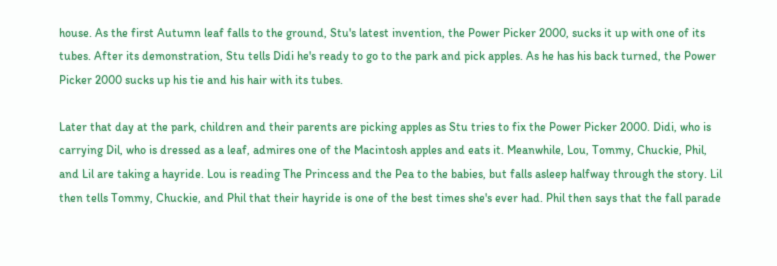house. As the first Autumn leaf falls to the ground, Stu's latest invention, the Power Picker 2000, sucks it up with one of its tubes. After its demonstration, Stu tells Didi he's ready to go to the park and pick apples. As he has his back turned, the Power Picker 2000 sucks up his tie and his hair with its tubes.

Later that day at the park, children and their parents are picking apples as Stu tries to fix the Power Picker 2000. Didi, who is carrying Dil, who is dressed as a leaf, admires one of the Macintosh apples and eats it. Meanwhile, Lou, Tommy, Chuckie, Phil, and Lil are taking a hayride. Lou is reading The Princess and the Pea to the babies, but falls asleep halfway through the story. Lil then tells Tommy, Chuckie, and Phil that their hayride is one of the best times she's ever had. Phil then says that the fall parade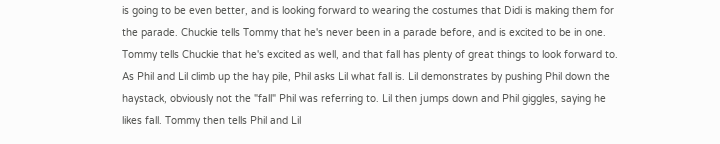is going to be even better, and is looking forward to wearing the costumes that Didi is making them for the parade. Chuckie tells Tommy that he's never been in a parade before, and is excited to be in one. Tommy tells Chuckie that he's excited as well, and that fall has plenty of great things to look forward to. As Phil and Lil climb up the hay pile, Phil asks Lil what fall is. Lil demonstrates by pushing Phil down the haystack, obviously not the "fall" Phil was referring to. Lil then jumps down and Phil giggles, saying he likes fall. Tommy then tells Phil and Lil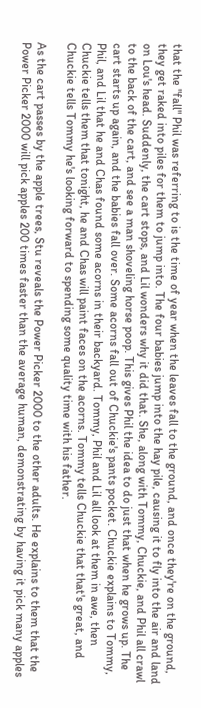that the "fall" Phil was referring to is the time of year when the leaves fall to the ground, and once they're on the ground, they get raked into piles for them to jump into. The four babies jump into the hay pile, causing it to fly into the air and land on Lou's head. Suddenly, the cart stops, and Lil wonders why it did that. She, along with Tommy, Chuckie, and Phil all crawl to the back of the cart, and see a man shoveling horse poop. This gives Phil the idea to do just that when he grows up. The cart starts up again, and the babies fall over. Some acorns fall out of Chuckie's pants pocket. Chuckie explains to Tommy, Phil, and Lil that he and Chas found some acorns in their backyard. Tommy, Phil and Lil all look at them in awe, then Chuckie tells them that tonight, he and Chas will paint faces on the acorns. Tommy tells Chuckie that that's great, and Chuckie tells Tommy he's looking forward to spending some quality time with his father.

As the cart passes by the apple trees, Stu reveals the Power Picker 2000 to the other adults. He explains to them that the Power Picker 2000 will pick apples 200 times faster than the average human, demonstrating by having it pick many apples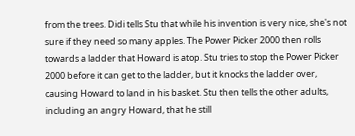from the trees. Didi tells Stu that while his invention is very nice, she's not sure if they need so many apples. The Power Picker 2000 then rolls towards a ladder that Howard is atop. Stu tries to stop the Power Picker 2000 before it can get to the ladder, but it knocks the ladder over, causing Howard to land in his basket. Stu then tells the other adults, including an angry Howard, that he still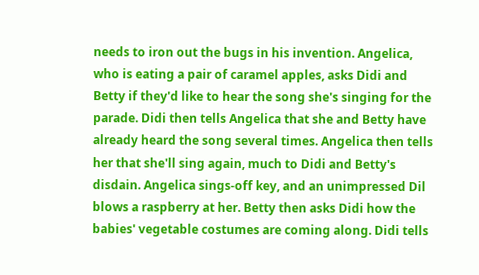needs to iron out the bugs in his invention. Angelica, who is eating a pair of caramel apples, asks Didi and Betty if they'd like to hear the song she's singing for the parade. Didi then tells Angelica that she and Betty have already heard the song several times. Angelica then tells her that she'll sing again, much to Didi and Betty's disdain. Angelica sings-off key, and an unimpressed Dil blows a raspberry at her. Betty then asks Didi how the babies' vegetable costumes are coming along. Didi tells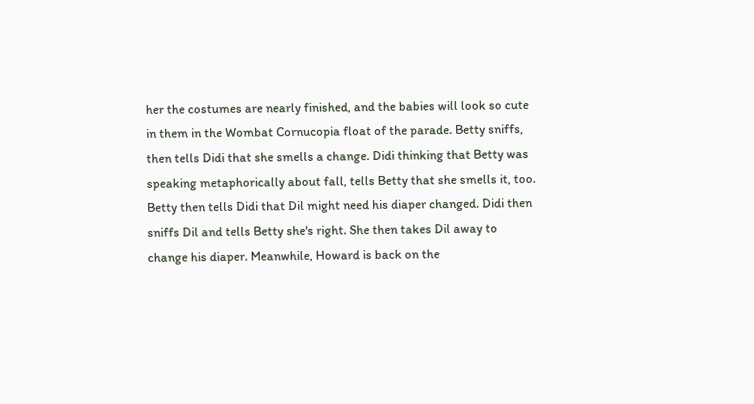her the costumes are nearly finished, and the babies will look so cute in them in the Wombat Cornucopia float of the parade. Betty sniffs, then tells Didi that she smells a change. Didi thinking that Betty was speaking metaphorically about fall, tells Betty that she smells it, too. Betty then tells Didi that Dil might need his diaper changed. Didi then sniffs Dil and tells Betty she's right. She then takes Dil away to change his diaper. Meanwhile, Howard is back on the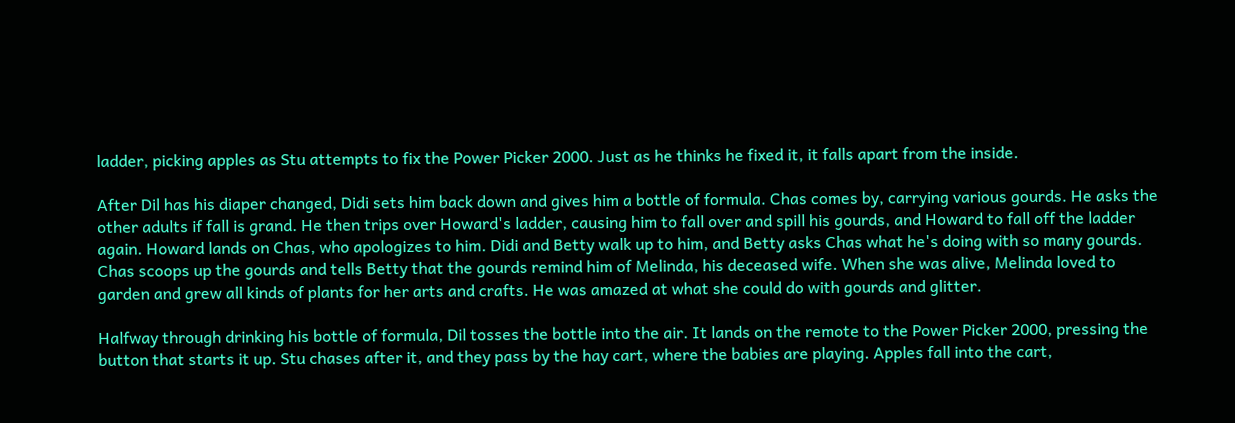ladder, picking apples as Stu attempts to fix the Power Picker 2000. Just as he thinks he fixed it, it falls apart from the inside.

After Dil has his diaper changed, Didi sets him back down and gives him a bottle of formula. Chas comes by, carrying various gourds. He asks the other adults if fall is grand. He then trips over Howard's ladder, causing him to fall over and spill his gourds, and Howard to fall off the ladder again. Howard lands on Chas, who apologizes to him. Didi and Betty walk up to him, and Betty asks Chas what he's doing with so many gourds. Chas scoops up the gourds and tells Betty that the gourds remind him of Melinda, his deceased wife. When she was alive, Melinda loved to garden and grew all kinds of plants for her arts and crafts. He was amazed at what she could do with gourds and glitter.

Halfway through drinking his bottle of formula, Dil tosses the bottle into the air. It lands on the remote to the Power Picker 2000, pressing the button that starts it up. Stu chases after it, and they pass by the hay cart, where the babies are playing. Apples fall into the cart,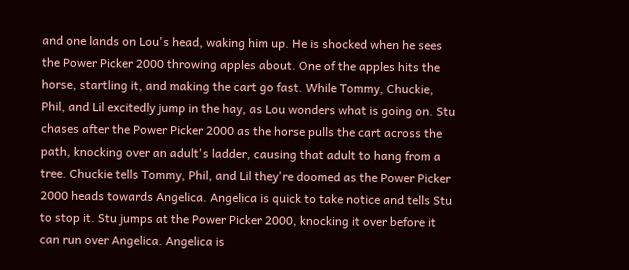and one lands on Lou's head, waking him up. He is shocked when he sees the Power Picker 2000 throwing apples about. One of the apples hits the horse, startling it, and making the cart go fast. While Tommy, Chuckie, Phil, and Lil excitedly jump in the hay, as Lou wonders what is going on. Stu chases after the Power Picker 2000 as the horse pulls the cart across the path, knocking over an adult's ladder, causing that adult to hang from a tree. Chuckie tells Tommy, Phil, and Lil they're doomed as the Power Picker 2000 heads towards Angelica. Angelica is quick to take notice and tells Stu to stop it. Stu jumps at the Power Picker 2000, knocking it over before it can run over Angelica. Angelica is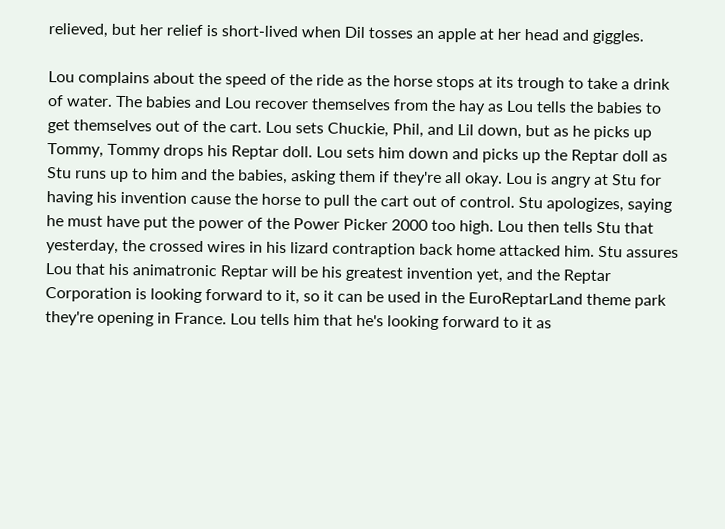relieved, but her relief is short-lived when Dil tosses an apple at her head and giggles.

Lou complains about the speed of the ride as the horse stops at its trough to take a drink of water. The babies and Lou recover themselves from the hay as Lou tells the babies to get themselves out of the cart. Lou sets Chuckie, Phil, and Lil down, but as he picks up Tommy, Tommy drops his Reptar doll. Lou sets him down and picks up the Reptar doll as Stu runs up to him and the babies, asking them if they're all okay. Lou is angry at Stu for having his invention cause the horse to pull the cart out of control. Stu apologizes, saying he must have put the power of the Power Picker 2000 too high. Lou then tells Stu that yesterday, the crossed wires in his lizard contraption back home attacked him. Stu assures Lou that his animatronic Reptar will be his greatest invention yet, and the Reptar Corporation is looking forward to it, so it can be used in the EuroReptarLand theme park they're opening in France. Lou tells him that he's looking forward to it as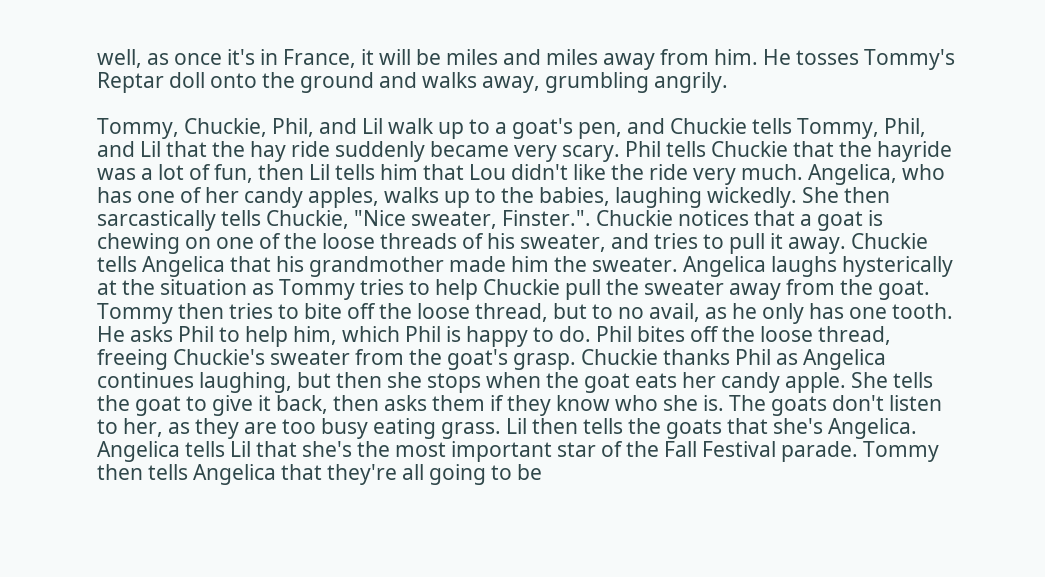well, as once it's in France, it will be miles and miles away from him. He tosses Tommy's Reptar doll onto the ground and walks away, grumbling angrily.

Tommy, Chuckie, Phil, and Lil walk up to a goat's pen, and Chuckie tells Tommy, Phil, and Lil that the hay ride suddenly became very scary. Phil tells Chuckie that the hayride was a lot of fun, then Lil tells him that Lou didn't like the ride very much. Angelica, who has one of her candy apples, walks up to the babies, laughing wickedly. She then sarcastically tells Chuckie, "Nice sweater, Finster.". Chuckie notices that a goat is chewing on one of the loose threads of his sweater, and tries to pull it away. Chuckie tells Angelica that his grandmother made him the sweater. Angelica laughs hysterically at the situation as Tommy tries to help Chuckie pull the sweater away from the goat. Tommy then tries to bite off the loose thread, but to no avail, as he only has one tooth. He asks Phil to help him, which Phil is happy to do. Phil bites off the loose thread, freeing Chuckie's sweater from the goat's grasp. Chuckie thanks Phil as Angelica continues laughing, but then she stops when the goat eats her candy apple. She tells the goat to give it back, then asks them if they know who she is. The goats don't listen to her, as they are too busy eating grass. Lil then tells the goats that she's Angelica. Angelica tells Lil that she's the most important star of the Fall Festival parade. Tommy then tells Angelica that they're all going to be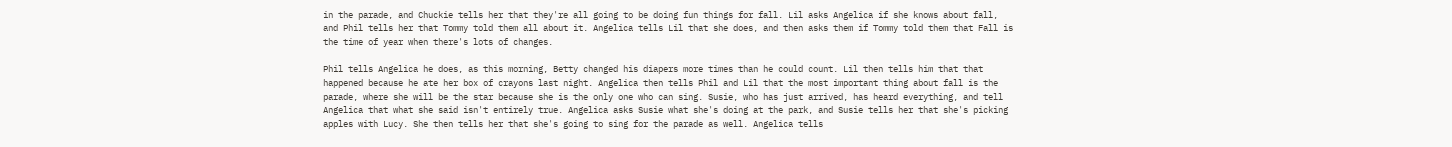in the parade, and Chuckie tells her that they're all going to be doing fun things for fall. Lil asks Angelica if she knows about fall, and Phil tells her that Tommy told them all about it. Angelica tells Lil that she does, and then asks them if Tommy told them that Fall is the time of year when there's lots of changes.

Phil tells Angelica he does, as this morning, Betty changed his diapers more times than he could count. Lil then tells him that that happened because he ate her box of crayons last night. Angelica then tells Phil and Lil that the most important thing about fall is the parade, where she will be the star because she is the only one who can sing. Susie, who has just arrived, has heard everything, and tell Angelica that what she said isn't entirely true. Angelica asks Susie what she's doing at the park, and Susie tells her that she's picking apples with Lucy. She then tells her that she's going to sing for the parade as well. Angelica tells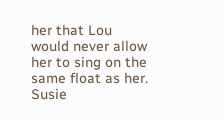her that Lou would never allow her to sing on the same float as her. Susie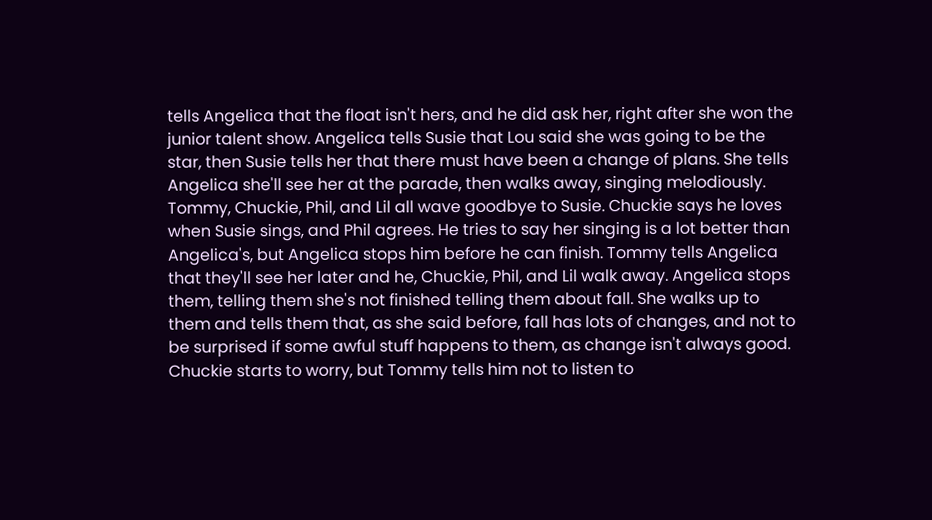tells Angelica that the float isn't hers, and he did ask her, right after she won the junior talent show. Angelica tells Susie that Lou said she was going to be the star, then Susie tells her that there must have been a change of plans. She tells Angelica she'll see her at the parade, then walks away, singing melodiously. Tommy, Chuckie, Phil, and Lil all wave goodbye to Susie. Chuckie says he loves when Susie sings, and Phil agrees. He tries to say her singing is a lot better than Angelica's, but Angelica stops him before he can finish. Tommy tells Angelica that they'll see her later and he, Chuckie, Phil, and Lil walk away. Angelica stops them, telling them she's not finished telling them about fall. She walks up to them and tells them that, as she said before, fall has lots of changes, and not to be surprised if some awful stuff happens to them, as change isn't always good. Chuckie starts to worry, but Tommy tells him not to listen to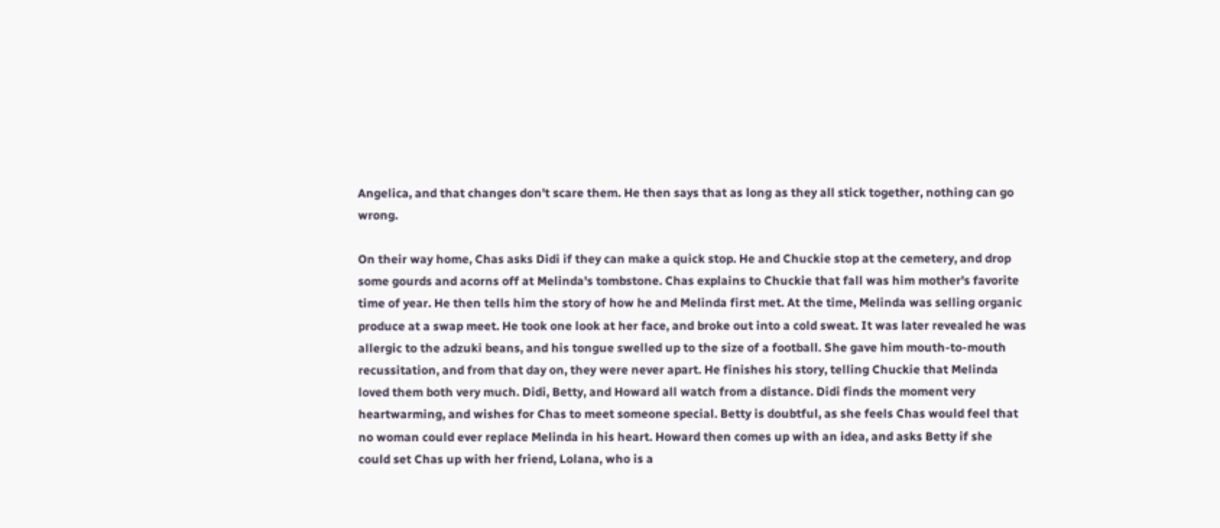Angelica, and that changes don't scare them. He then says that as long as they all stick together, nothing can go wrong.

On their way home, Chas asks Didi if they can make a quick stop. He and Chuckie stop at the cemetery, and drop some gourds and acorns off at Melinda's tombstone. Chas explains to Chuckie that fall was him mother's favorite time of year. He then tells him the story of how he and Melinda first met. At the time, Melinda was selling organic produce at a swap meet. He took one look at her face, and broke out into a cold sweat. It was later revealed he was allergic to the adzuki beans, and his tongue swelled up to the size of a football. She gave him mouth-to-mouth recussitation, and from that day on, they were never apart. He finishes his story, telling Chuckie that Melinda loved them both very much. Didi, Betty, and Howard all watch from a distance. Didi finds the moment very heartwarming, and wishes for Chas to meet someone special. Betty is doubtful, as she feels Chas would feel that no woman could ever replace Melinda in his heart. Howard then comes up with an idea, and asks Betty if she could set Chas up with her friend, Lolana, who is a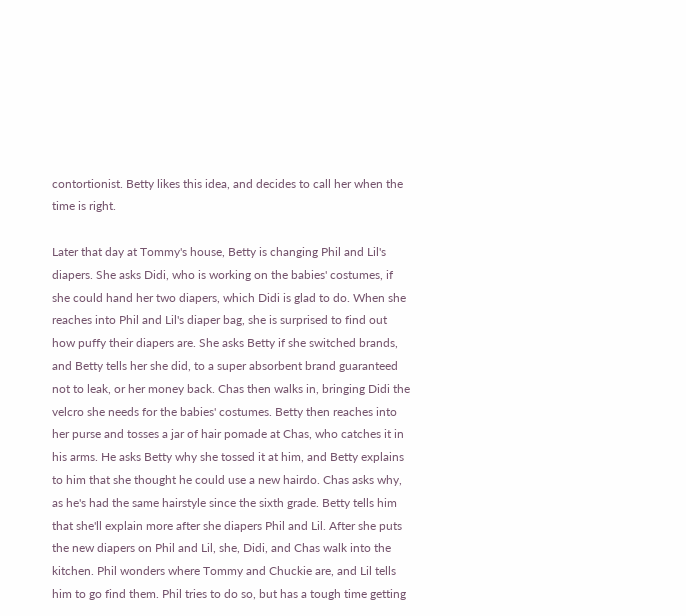contortionist. Betty likes this idea, and decides to call her when the time is right.

Later that day at Tommy's house, Betty is changing Phil and Lil's diapers. She asks Didi, who is working on the babies' costumes, if she could hand her two diapers, which Didi is glad to do. When she reaches into Phil and Lil's diaper bag, she is surprised to find out how puffy their diapers are. She asks Betty if she switched brands, and Betty tells her she did, to a super absorbent brand guaranteed not to leak, or her money back. Chas then walks in, bringing Didi the velcro she needs for the babies' costumes. Betty then reaches into her purse and tosses a jar of hair pomade at Chas, who catches it in his arms. He asks Betty why she tossed it at him, and Betty explains to him that she thought he could use a new hairdo. Chas asks why, as he's had the same hairstyle since the sixth grade. Betty tells him that she'll explain more after she diapers Phil and Lil. After she puts the new diapers on Phil and Lil, she, Didi, and Chas walk into the kitchen. Phil wonders where Tommy and Chuckie are, and Lil tells him to go find them. Phil tries to do so, but has a tough time getting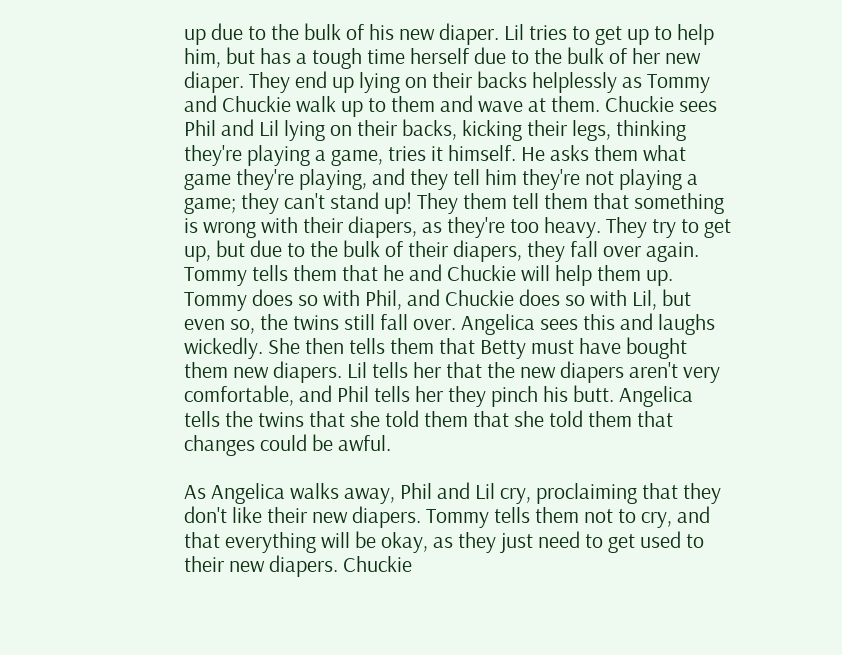up due to the bulk of his new diaper. Lil tries to get up to help him, but has a tough time herself due to the bulk of her new diaper. They end up lying on their backs helplessly as Tommy and Chuckie walk up to them and wave at them. Chuckie sees Phil and Lil lying on their backs, kicking their legs, thinking they're playing a game, tries it himself. He asks them what game they're playing, and they tell him they're not playing a game; they can't stand up! They them tell them that something is wrong with their diapers, as they're too heavy. They try to get up, but due to the bulk of their diapers, they fall over again. Tommy tells them that he and Chuckie will help them up. Tommy does so with Phil, and Chuckie does so with Lil, but even so, the twins still fall over. Angelica sees this and laughs wickedly. She then tells them that Betty must have bought them new diapers. Lil tells her that the new diapers aren't very comfortable, and Phil tells her they pinch his butt. Angelica tells the twins that she told them that she told them that changes could be awful.

As Angelica walks away, Phil and Lil cry, proclaiming that they don't like their new diapers. Tommy tells them not to cry, and that everything will be okay, as they just need to get used to their new diapers. Chuckie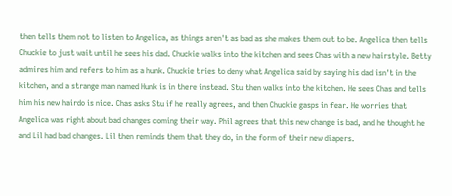then tells them not to listen to Angelica, as things aren't as bad as she makes them out to be. Angelica then tells Chuckie to just wait until he sees his dad. Chuckie walks into the kitchen and sees Chas with a new hairstyle. Betty admires him and refers to him as a hunk. Chuckie tries to deny what Angelica said by saying his dad isn't in the kitchen, and a strange man named Hunk is in there instead. Stu then walks into the kitchen. He sees Chas and tells him his new hairdo is nice. Chas asks Stu if he really agrees, and then Chuckie gasps in fear. He worries that Angelica was right about bad changes coming their way. Phil agrees that this new change is bad, and he thought he and Lil had bad changes. Lil then reminds them that they do, in the form of their new diapers.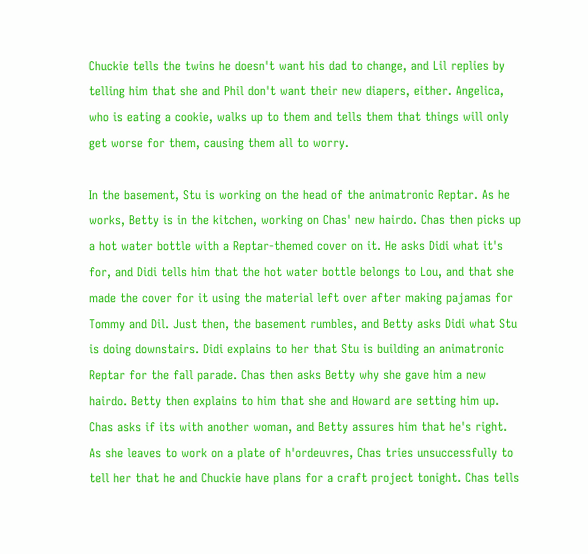Chuckie tells the twins he doesn't want his dad to change, and Lil replies by telling him that she and Phil don't want their new diapers, either. Angelica, who is eating a cookie, walks up to them and tells them that things will only get worse for them, causing them all to worry.

In the basement, Stu is working on the head of the animatronic Reptar. As he works, Betty is in the kitchen, working on Chas' new hairdo. Chas then picks up a hot water bottle with a Reptar-themed cover on it. He asks Didi what it's for, and Didi tells him that the hot water bottle belongs to Lou, and that she made the cover for it using the material left over after making pajamas for Tommy and Dil. Just then, the basement rumbles, and Betty asks Didi what Stu is doing downstairs. Didi explains to her that Stu is building an animatronic Reptar for the fall parade. Chas then asks Betty why she gave him a new hairdo. Betty then explains to him that she and Howard are setting him up. Chas asks if its with another woman, and Betty assures him that he's right. As she leaves to work on a plate of h'ordeuvres, Chas tries unsuccessfully to tell her that he and Chuckie have plans for a craft project tonight. Chas tells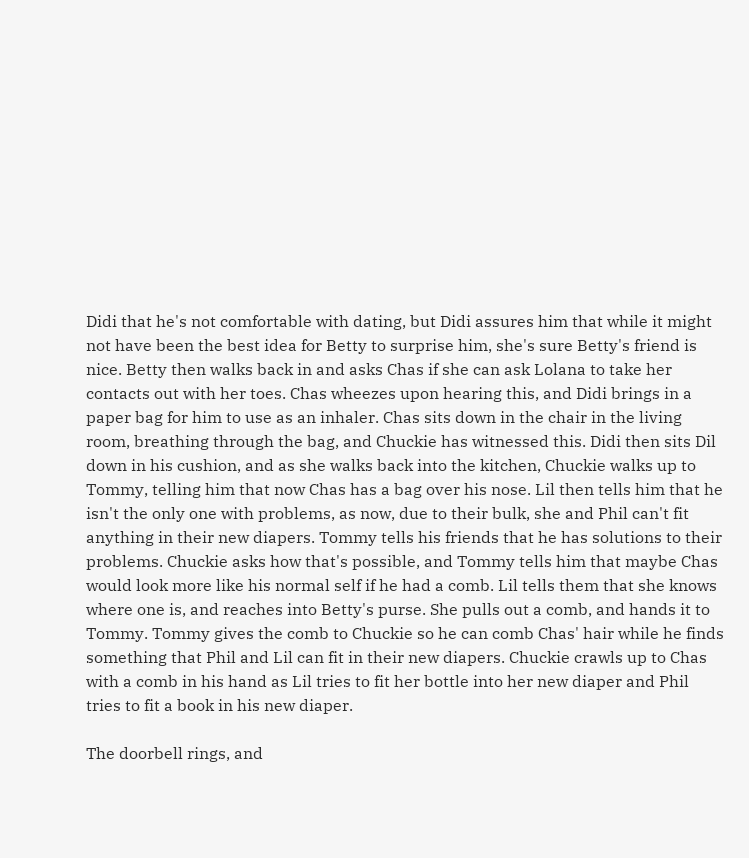Didi that he's not comfortable with dating, but Didi assures him that while it might not have been the best idea for Betty to surprise him, she's sure Betty's friend is nice. Betty then walks back in and asks Chas if she can ask Lolana to take her contacts out with her toes. Chas wheezes upon hearing this, and Didi brings in a paper bag for him to use as an inhaler. Chas sits down in the chair in the living room, breathing through the bag, and Chuckie has witnessed this. Didi then sits Dil down in his cushion, and as she walks back into the kitchen, Chuckie walks up to Tommy, telling him that now Chas has a bag over his nose. Lil then tells him that he isn't the only one with problems, as now, due to their bulk, she and Phil can't fit anything in their new diapers. Tommy tells his friends that he has solutions to their problems. Chuckie asks how that's possible, and Tommy tells him that maybe Chas would look more like his normal self if he had a comb. Lil tells them that she knows where one is, and reaches into Betty's purse. She pulls out a comb, and hands it to Tommy. Tommy gives the comb to Chuckie so he can comb Chas' hair while he finds something that Phil and Lil can fit in their new diapers. Chuckie crawls up to Chas with a comb in his hand as Lil tries to fit her bottle into her new diaper and Phil tries to fit a book in his new diaper.

The doorbell rings, and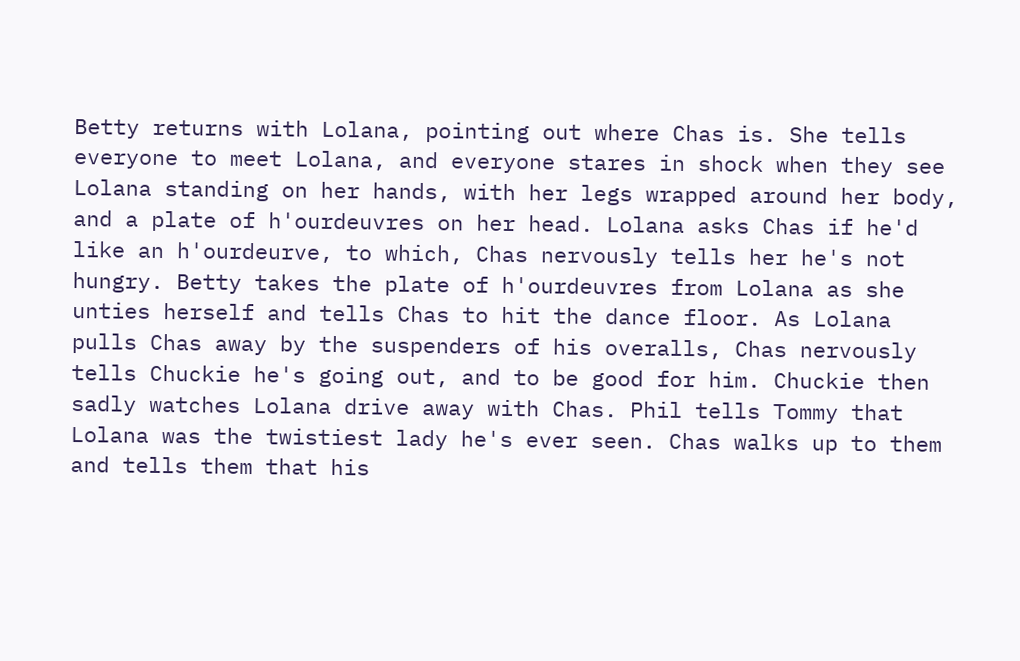Betty returns with Lolana, pointing out where Chas is. She tells everyone to meet Lolana, and everyone stares in shock when they see Lolana standing on her hands, with her legs wrapped around her body, and a plate of h'ourdeuvres on her head. Lolana asks Chas if he'd like an h'ourdeurve, to which, Chas nervously tells her he's not hungry. Betty takes the plate of h'ourdeuvres from Lolana as she unties herself and tells Chas to hit the dance floor. As Lolana pulls Chas away by the suspenders of his overalls, Chas nervously tells Chuckie he's going out, and to be good for him. Chuckie then sadly watches Lolana drive away with Chas. Phil tells Tommy that Lolana was the twistiest lady he's ever seen. Chas walks up to them and tells them that his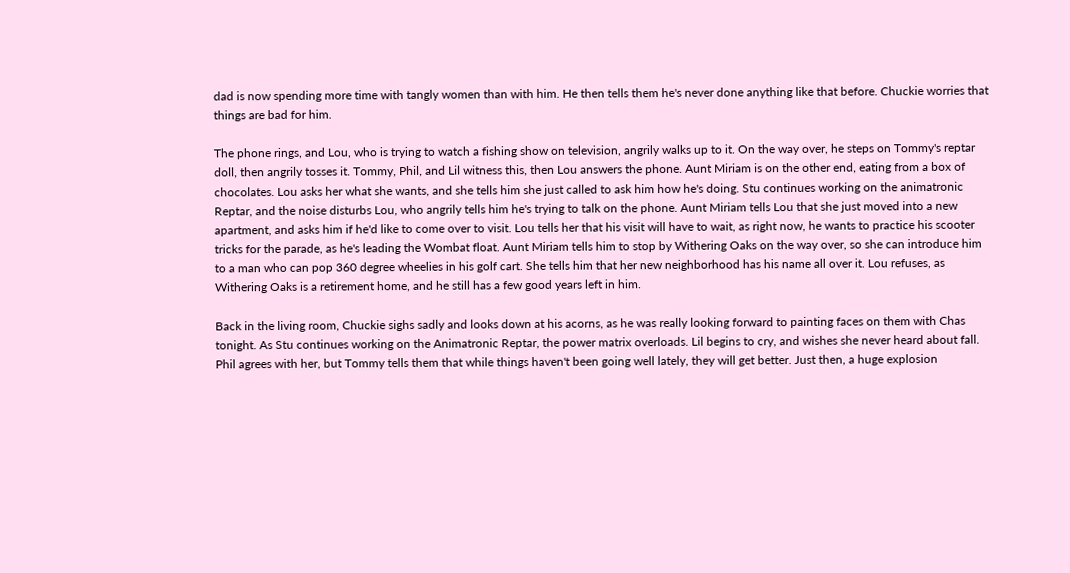dad is now spending more time with tangly women than with him. He then tells them he's never done anything like that before. Chuckie worries that things are bad for him.

The phone rings, and Lou, who is trying to watch a fishing show on television, angrily walks up to it. On the way over, he steps on Tommy's reptar doll, then angrily tosses it. Tommy, Phil, and Lil witness this, then Lou answers the phone. Aunt Miriam is on the other end, eating from a box of chocolates. Lou asks her what she wants, and she tells him she just called to ask him how he's doing. Stu continues working on the animatronic Reptar, and the noise disturbs Lou, who angrily tells him he's trying to talk on the phone. Aunt Miriam tells Lou that she just moved into a new apartment, and asks him if he'd like to come over to visit. Lou tells her that his visit will have to wait, as right now, he wants to practice his scooter tricks for the parade, as he's leading the Wombat float. Aunt Miriam tells him to stop by Withering Oaks on the way over, so she can introduce him to a man who can pop 360 degree wheelies in his golf cart. She tells him that her new neighborhood has his name all over it. Lou refuses, as Withering Oaks is a retirement home, and he still has a few good years left in him.

Back in the living room, Chuckie sighs sadly and looks down at his acorns, as he was really looking forward to painting faces on them with Chas tonight. As Stu continues working on the Animatronic Reptar, the power matrix overloads. Lil begins to cry, and wishes she never heard about fall. Phil agrees with her, but Tommy tells them that while things haven't been going well lately, they will get better. Just then, a huge explosion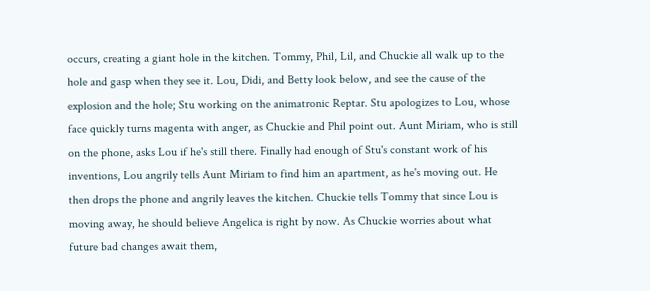occurs, creating a giant hole in the kitchen. Tommy, Phil, Lil, and Chuckie all walk up to the hole and gasp when they see it. Lou, Didi, and Betty look below, and see the cause of the explosion and the hole; Stu working on the animatronic Reptar. Stu apologizes to Lou, whose face quickly turns magenta with anger, as Chuckie and Phil point out. Aunt Miriam, who is still on the phone, asks Lou if he's still there. Finally had enough of Stu's constant work of his inventions, Lou angrily tells Aunt Miriam to find him an apartment, as he's moving out. He then drops the phone and angrily leaves the kitchen. Chuckie tells Tommy that since Lou is moving away, he should believe Angelica is right by now. As Chuckie worries about what future bad changes await them,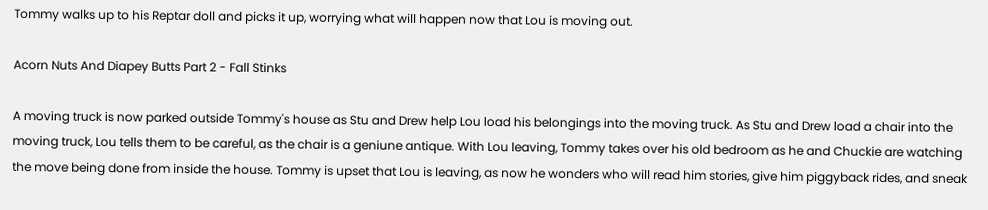Tommy walks up to his Reptar doll and picks it up, worrying what will happen now that Lou is moving out.

Acorn Nuts And Diapey Butts Part 2 - Fall Stinks

A moving truck is now parked outside Tommy's house as Stu and Drew help Lou load his belongings into the moving truck. As Stu and Drew load a chair into the moving truck, Lou tells them to be careful, as the chair is a geniune antique. With Lou leaving, Tommy takes over his old bedroom as he and Chuckie are watching the move being done from inside the house. Tommy is upset that Lou is leaving, as now he wonders who will read him stories, give him piggyback rides, and sneak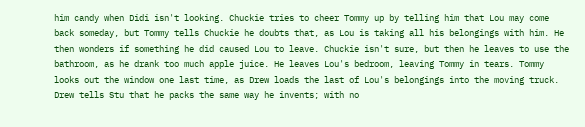him candy when Didi isn't looking. Chuckie tries to cheer Tommy up by telling him that Lou may come back someday, but Tommy tells Chuckie he doubts that, as Lou is taking all his belongings with him. He then wonders if something he did caused Lou to leave. Chuckie isn't sure, but then he leaves to use the bathroom, as he drank too much apple juice. He leaves Lou's bedroom, leaving Tommy in tears. Tommy looks out the window one last time, as Drew loads the last of Lou's belongings into the moving truck. Drew tells Stu that he packs the same way he invents; with no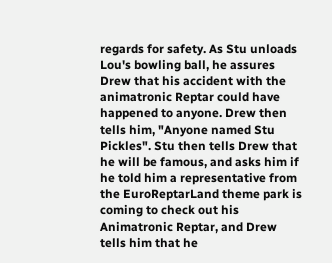regards for safety. As Stu unloads Lou's bowling ball, he assures Drew that his accident with the animatronic Reptar could have happened to anyone. Drew then tells him, "Anyone named Stu Pickles". Stu then tells Drew that he will be famous, and asks him if he told him a representative from the EuroReptarLand theme park is coming to check out his Animatronic Reptar, and Drew tells him that he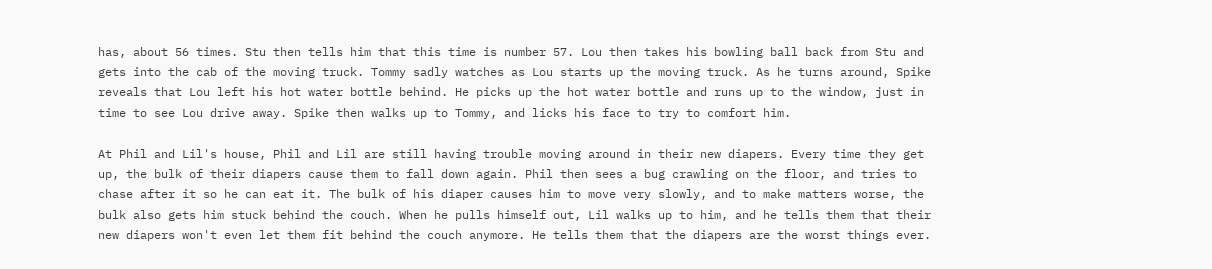has, about 56 times. Stu then tells him that this time is number 57. Lou then takes his bowling ball back from Stu and gets into the cab of the moving truck. Tommy sadly watches as Lou starts up the moving truck. As he turns around, Spike reveals that Lou left his hot water bottle behind. He picks up the hot water bottle and runs up to the window, just in time to see Lou drive away. Spike then walks up to Tommy, and licks his face to try to comfort him.

At Phil and Lil's house, Phil and Lil are still having trouble moving around in their new diapers. Every time they get up, the bulk of their diapers cause them to fall down again. Phil then sees a bug crawling on the floor, and tries to chase after it so he can eat it. The bulk of his diaper causes him to move very slowly, and to make matters worse, the bulk also gets him stuck behind the couch. When he pulls himself out, Lil walks up to him, and he tells them that their new diapers won't even let them fit behind the couch anymore. He tells them that the diapers are the worst things ever.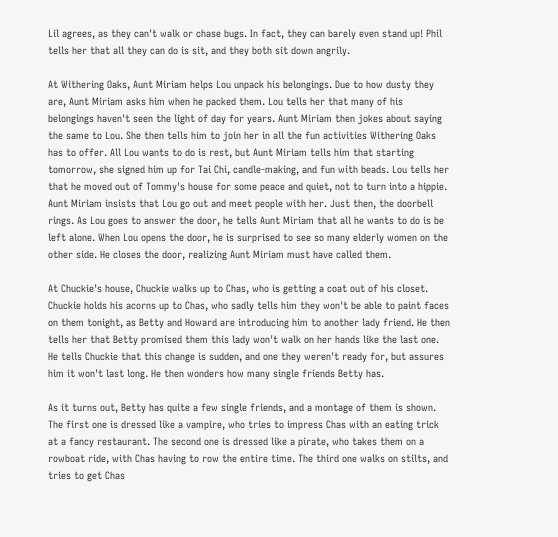Lil agrees, as they can't walk or chase bugs. In fact, they can barely even stand up! Phil tells her that all they can do is sit, and they both sit down angrily.

At Withering Oaks, Aunt Miriam helps Lou unpack his belongings. Due to how dusty they are, Aunt Miriam asks him when he packed them. Lou tells her that many of his belongings haven't seen the light of day for years. Aunt Miriam then jokes about saying the same to Lou. She then tells him to join her in all the fun activities Withering Oaks has to offer. All Lou wants to do is rest, but Aunt Miriam tells him that starting tomorrow, she signed him up for Tai Chi, candle-making, and fun with beads. Lou tells her that he moved out of Tommy's house for some peace and quiet, not to turn into a hippie. Aunt Miriam insists that Lou go out and meet people with her. Just then, the doorbell rings. As Lou goes to answer the door, he tells Aunt Miriam that all he wants to do is be left alone. When Lou opens the door, he is surprised to see so many elderly women on the other side. He closes the door, realizing Aunt Miriam must have called them.

At Chuckie's house, Chuckie walks up to Chas, who is getting a coat out of his closet. Chuckie holds his acorns up to Chas, who sadly tells him they won't be able to paint faces on them tonight, as Betty and Howard are introducing him to another lady friend. He then tells her that Betty promised them this lady won't walk on her hands like the last one. He tells Chuckie that this change is sudden, and one they weren't ready for, but assures him it won't last long. He then wonders how many single friends Betty has.

As it turns out, Betty has quite a few single friends, and a montage of them is shown. The first one is dressed like a vampire, who tries to impress Chas with an eating trick at a fancy restaurant. The second one is dressed like a pirate, who takes them on a rowboat ride, with Chas having to row the entire time. The third one walks on stilts, and tries to get Chas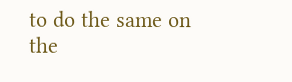to do the same on the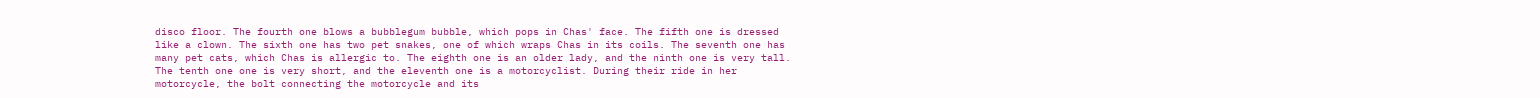disco floor. The fourth one blows a bubblegum bubble, which pops in Chas' face. The fifth one is dressed like a clown. The sixth one has two pet snakes, one of which wraps Chas in its coils. The seventh one has many pet cats, which Chas is allergic to. The eighth one is an older lady, and the ninth one is very tall. The tenth one one is very short, and the eleventh one is a motorcyclist. During their ride in her motorcycle, the bolt connecting the motorcycle and its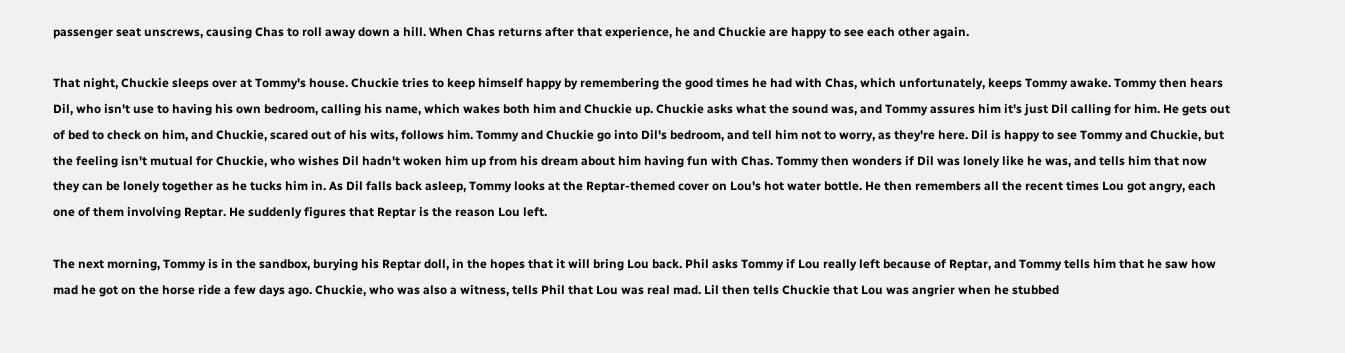passenger seat unscrews, causing Chas to roll away down a hill. When Chas returns after that experience, he and Chuckie are happy to see each other again.

That night, Chuckie sleeps over at Tommy's house. Chuckie tries to keep himself happy by remembering the good times he had with Chas, which unfortunately, keeps Tommy awake. Tommy then hears Dil, who isn't use to having his own bedroom, calling his name, which wakes both him and Chuckie up. Chuckie asks what the sound was, and Tommy assures him it's just Dil calling for him. He gets out of bed to check on him, and Chuckie, scared out of his wits, follows him. Tommy and Chuckie go into Dil's bedroom, and tell him not to worry, as they're here. Dil is happy to see Tommy and Chuckie, but the feeling isn't mutual for Chuckie, who wishes Dil hadn't woken him up from his dream about him having fun with Chas. Tommy then wonders if Dil was lonely like he was, and tells him that now they can be lonely together as he tucks him in. As Dil falls back asleep, Tommy looks at the Reptar-themed cover on Lou's hot water bottle. He then remembers all the recent times Lou got angry, each one of them involving Reptar. He suddenly figures that Reptar is the reason Lou left.

The next morning, Tommy is in the sandbox, burying his Reptar doll, in the hopes that it will bring Lou back. Phil asks Tommy if Lou really left because of Reptar, and Tommy tells him that he saw how mad he got on the horse ride a few days ago. Chuckie, who was also a witness, tells Phil that Lou was real mad. Lil then tells Chuckie that Lou was angrier when he stubbed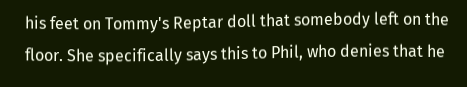his feet on Tommy's Reptar doll that somebody left on the floor. She specifically says this to Phil, who denies that he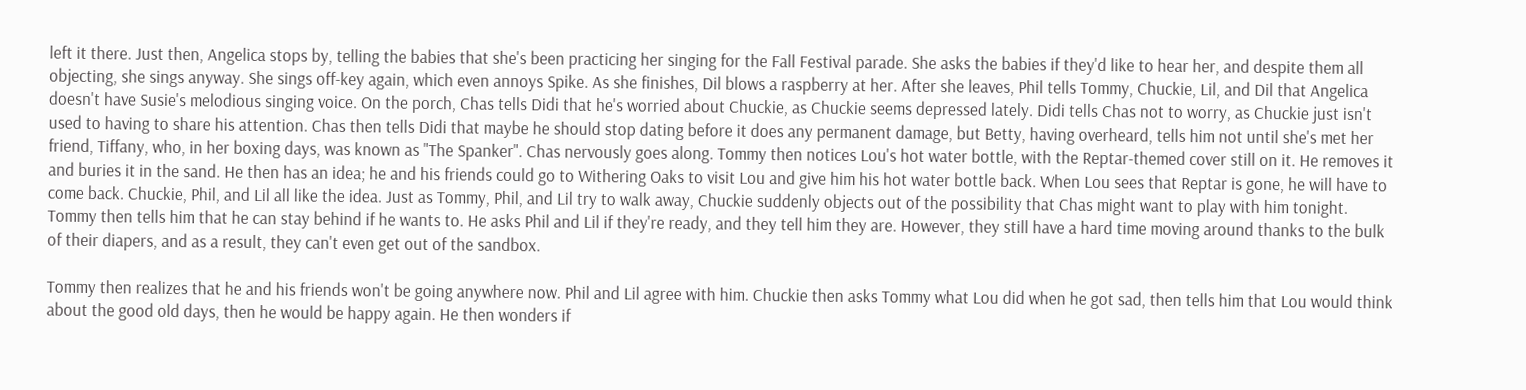left it there. Just then, Angelica stops by, telling the babies that she's been practicing her singing for the Fall Festival parade. She asks the babies if they'd like to hear her, and despite them all objecting, she sings anyway. She sings off-key again, which even annoys Spike. As she finishes, Dil blows a raspberry at her. After she leaves, Phil tells Tommy, Chuckie, Lil, and Dil that Angelica doesn't have Susie's melodious singing voice. On the porch, Chas tells Didi that he's worried about Chuckie, as Chuckie seems depressed lately. Didi tells Chas not to worry, as Chuckie just isn't used to having to share his attention. Chas then tells Didi that maybe he should stop dating before it does any permanent damage, but Betty, having overheard, tells him not until she's met her friend, Tiffany, who, in her boxing days, was known as "The Spanker". Chas nervously goes along. Tommy then notices Lou's hot water bottle, with the Reptar-themed cover still on it. He removes it and buries it in the sand. He then has an idea; he and his friends could go to Withering Oaks to visit Lou and give him his hot water bottle back. When Lou sees that Reptar is gone, he will have to come back. Chuckie, Phil, and Lil all like the idea. Just as Tommy, Phil, and Lil try to walk away, Chuckie suddenly objects out of the possibility that Chas might want to play with him tonight. Tommy then tells him that he can stay behind if he wants to. He asks Phil and Lil if they're ready, and they tell him they are. However, they still have a hard time moving around thanks to the bulk of their diapers, and as a result, they can't even get out of the sandbox.

Tommy then realizes that he and his friends won't be going anywhere now. Phil and Lil agree with him. Chuckie then asks Tommy what Lou did when he got sad, then tells him that Lou would think about the good old days, then he would be happy again. He then wonders if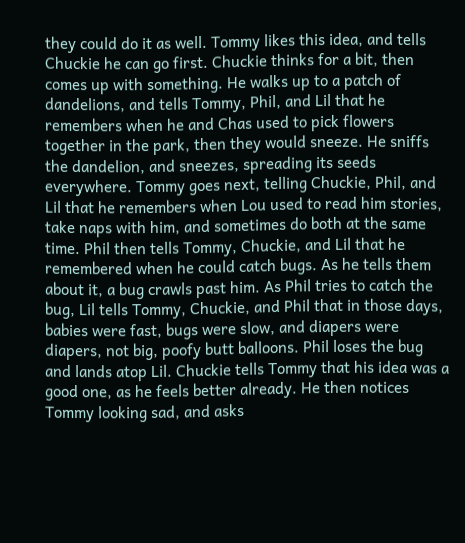they could do it as well. Tommy likes this idea, and tells Chuckie he can go first. Chuckie thinks for a bit, then comes up with something. He walks up to a patch of dandelions, and tells Tommy, Phil, and Lil that he remembers when he and Chas used to pick flowers together in the park, then they would sneeze. He sniffs the dandelion, and sneezes, spreading its seeds everywhere. Tommy goes next, telling Chuckie, Phil, and Lil that he remembers when Lou used to read him stories, take naps with him, and sometimes do both at the same time. Phil then tells Tommy, Chuckie, and Lil that he remembered when he could catch bugs. As he tells them about it, a bug crawls past him. As Phil tries to catch the bug, Lil tells Tommy, Chuckie, and Phil that in those days, babies were fast, bugs were slow, and diapers were diapers, not big, poofy butt balloons. Phil loses the bug and lands atop Lil. Chuckie tells Tommy that his idea was a good one, as he feels better already. He then notices Tommy looking sad, and asks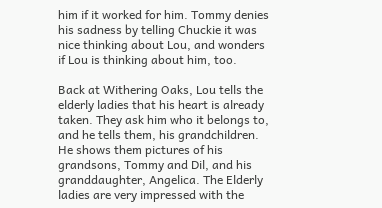him if it worked for him. Tommy denies his sadness by telling Chuckie it was nice thinking about Lou, and wonders if Lou is thinking about him, too.

Back at Withering Oaks, Lou tells the elderly ladies that his heart is already taken. They ask him who it belongs to, and he tells them, his grandchildren. He shows them pictures of his grandsons, Tommy and Dil, and his granddaughter, Angelica. The Elderly ladies are very impressed with the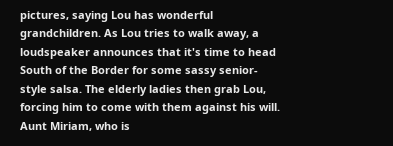pictures, saying Lou has wonderful grandchildren. As Lou tries to walk away, a loudspeaker announces that it's time to head South of the Border for some sassy senior-style salsa. The elderly ladies then grab Lou, forcing him to come with them against his will. Aunt Miriam, who is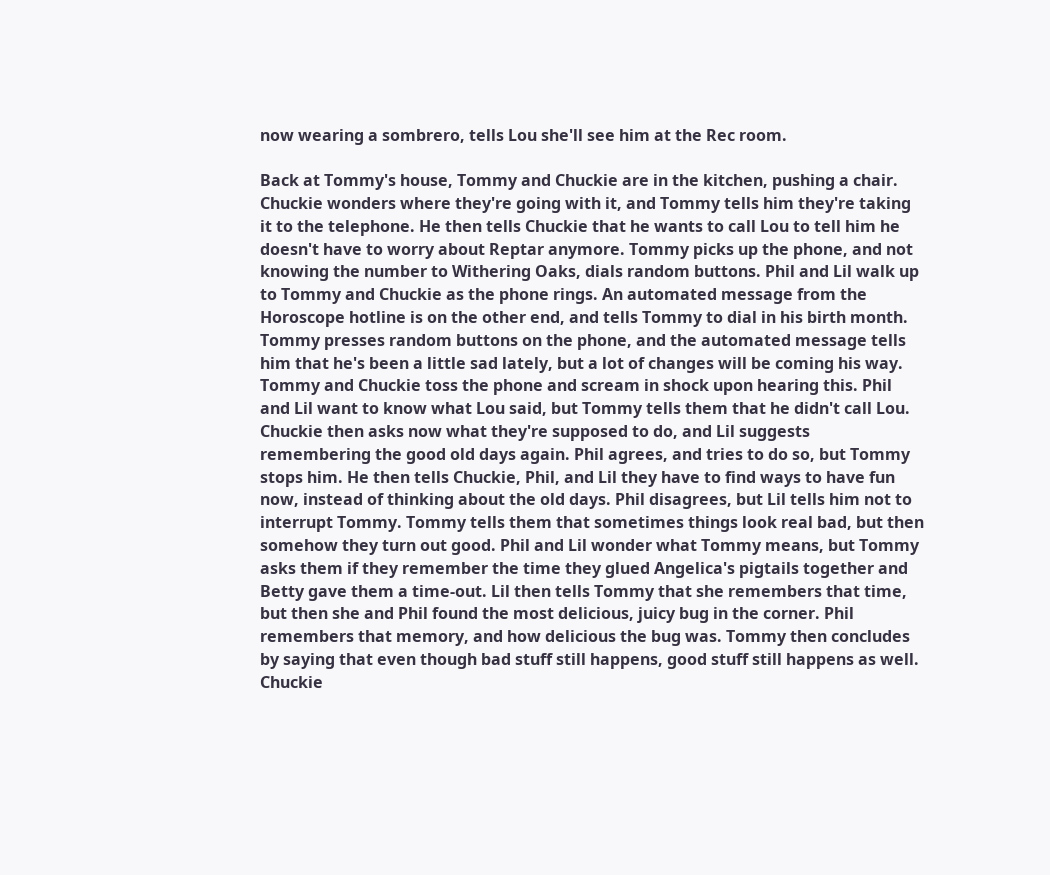now wearing a sombrero, tells Lou she'll see him at the Rec room.

Back at Tommy's house, Tommy and Chuckie are in the kitchen, pushing a chair. Chuckie wonders where they're going with it, and Tommy tells him they're taking it to the telephone. He then tells Chuckie that he wants to call Lou to tell him he doesn't have to worry about Reptar anymore. Tommy picks up the phone, and not knowing the number to Withering Oaks, dials random buttons. Phil and Lil walk up to Tommy and Chuckie as the phone rings. An automated message from the Horoscope hotline is on the other end, and tells Tommy to dial in his birth month. Tommy presses random buttons on the phone, and the automated message tells him that he's been a little sad lately, but a lot of changes will be coming his way. Tommy and Chuckie toss the phone and scream in shock upon hearing this. Phil and Lil want to know what Lou said, but Tommy tells them that he didn't call Lou. Chuckie then asks now what they're supposed to do, and Lil suggests remembering the good old days again. Phil agrees, and tries to do so, but Tommy stops him. He then tells Chuckie, Phil, and Lil they have to find ways to have fun now, instead of thinking about the old days. Phil disagrees, but Lil tells him not to interrupt Tommy. Tommy tells them that sometimes things look real bad, but then somehow they turn out good. Phil and Lil wonder what Tommy means, but Tommy asks them if they remember the time they glued Angelica's pigtails together and Betty gave them a time-out. Lil then tells Tommy that she remembers that time, but then she and Phil found the most delicious, juicy bug in the corner. Phil remembers that memory, and how delicious the bug was. Tommy then concludes by saying that even though bad stuff still happens, good stuff still happens as well. Chuckie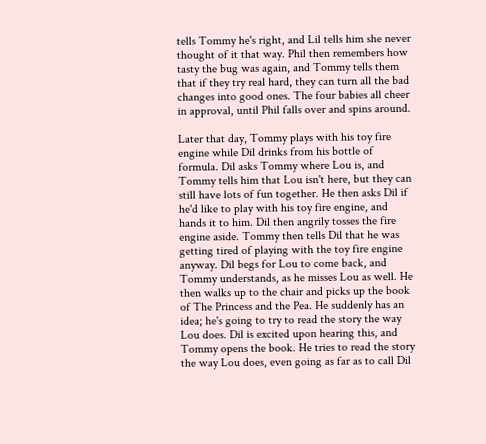tells Tommy he's right, and Lil tells him she never thought of it that way. Phil then remembers how tasty the bug was again, and Tommy tells them that if they try real hard, they can turn all the bad changes into good ones. The four babies all cheer in approval, until Phil falls over and spins around.

Later that day, Tommy plays with his toy fire engine while Dil drinks from his bottle of formula. Dil asks Tommy where Lou is, and Tommy tells him that Lou isn't here, but they can still have lots of fun together. He then asks Dil if he'd like to play with his toy fire engine, and hands it to him. Dil then angrily tosses the fire engine aside. Tommy then tells Dil that he was getting tired of playing with the toy fire engine anyway. Dil begs for Lou to come back, and Tommy understands, as he misses Lou as well. He then walks up to the chair and picks up the book of The Princess and the Pea. He suddenly has an idea; he's going to try to read the story the way Lou does. Dil is excited upon hearing this, and Tommy opens the book. He tries to read the story the way Lou does, even going as far as to call Dil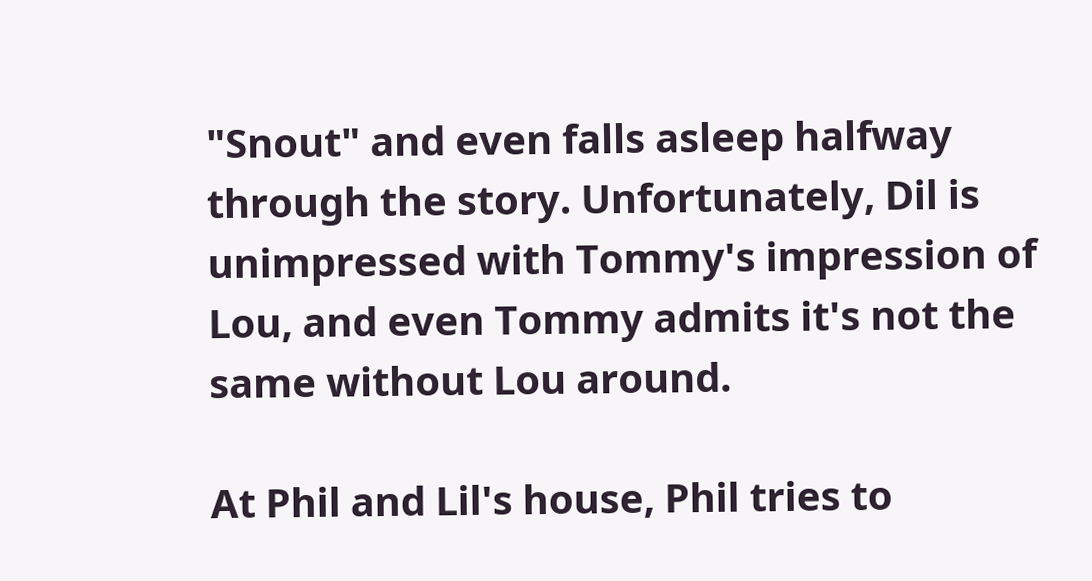"Snout" and even falls asleep halfway through the story. Unfortunately, Dil is unimpressed with Tommy's impression of Lou, and even Tommy admits it's not the same without Lou around.

At Phil and Lil's house, Phil tries to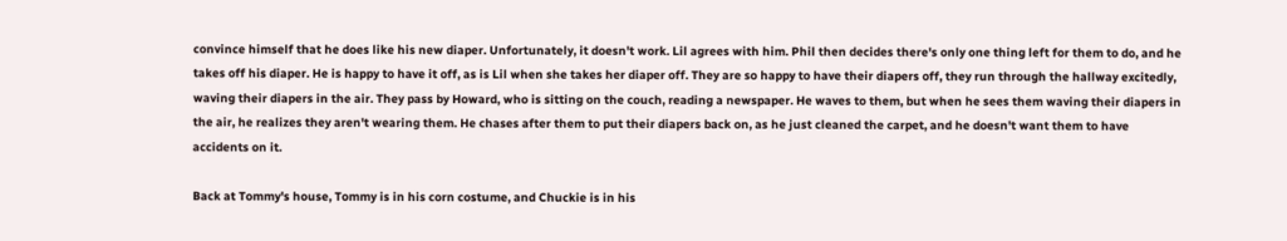convince himself that he does like his new diaper. Unfortunately, it doesn't work. Lil agrees with him. Phil then decides there's only one thing left for them to do, and he takes off his diaper. He is happy to have it off, as is Lil when she takes her diaper off. They are so happy to have their diapers off, they run through the hallway excitedly, waving their diapers in the air. They pass by Howard, who is sitting on the couch, reading a newspaper. He waves to them, but when he sees them waving their diapers in the air, he realizes they aren't wearing them. He chases after them to put their diapers back on, as he just cleaned the carpet, and he doesn't want them to have accidents on it.

Back at Tommy's house, Tommy is in his corn costume, and Chuckie is in his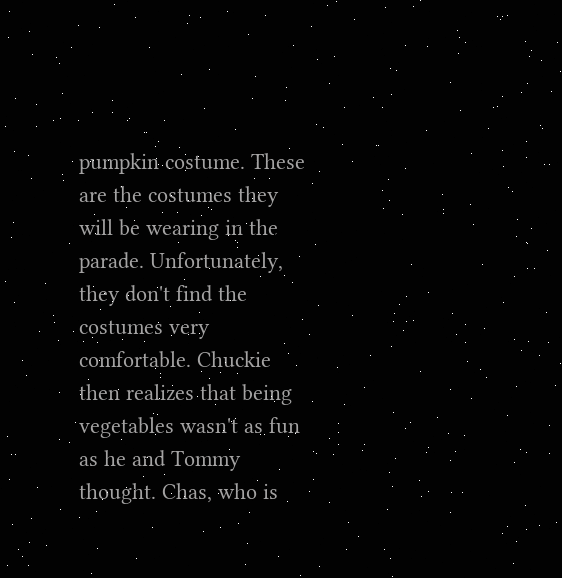pumpkin costume. These are the costumes they will be wearing in the parade. Unfortunately, they don't find the costumes very comfortable. Chuckie then realizes that being vegetables wasn't as fun as he and Tommy thought. Chas, who is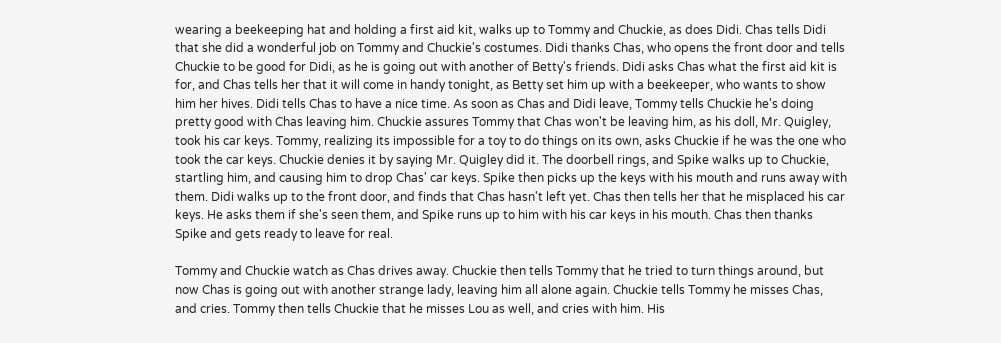wearing a beekeeping hat and holding a first aid kit, walks up to Tommy and Chuckie, as does Didi. Chas tells Didi that she did a wonderful job on Tommy and Chuckie's costumes. Didi thanks Chas, who opens the front door and tells Chuckie to be good for Didi, as he is going out with another of Betty's friends. Didi asks Chas what the first aid kit is for, and Chas tells her that it will come in handy tonight, as Betty set him up with a beekeeper, who wants to show him her hives. Didi tells Chas to have a nice time. As soon as Chas and Didi leave, Tommy tells Chuckie he's doing pretty good with Chas leaving him. Chuckie assures Tommy that Chas won't be leaving him, as his doll, Mr. Quigley, took his car keys. Tommy, realizing its impossible for a toy to do things on its own, asks Chuckie if he was the one who took the car keys. Chuckie denies it by saying Mr. Quigley did it. The doorbell rings, and Spike walks up to Chuckie, startling him, and causing him to drop Chas' car keys. Spike then picks up the keys with his mouth and runs away with them. Didi walks up to the front door, and finds that Chas hasn't left yet. Chas then tells her that he misplaced his car keys. He asks them if she's seen them, and Spike runs up to him with his car keys in his mouth. Chas then thanks Spike and gets ready to leave for real.

Tommy and Chuckie watch as Chas drives away. Chuckie then tells Tommy that he tried to turn things around, but now Chas is going out with another strange lady, leaving him all alone again. Chuckie tells Tommy he misses Chas, and cries. Tommy then tells Chuckie that he misses Lou as well, and cries with him. His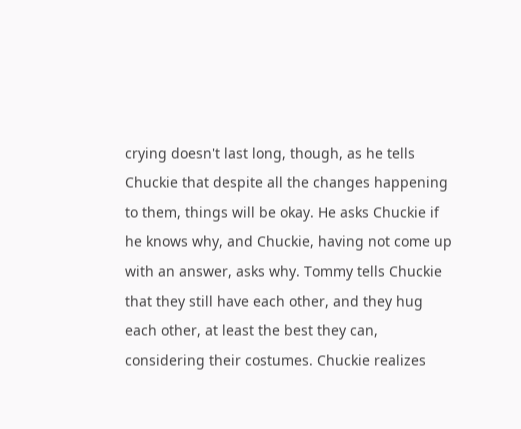crying doesn't last long, though, as he tells Chuckie that despite all the changes happening to them, things will be okay. He asks Chuckie if he knows why, and Chuckie, having not come up with an answer, asks why. Tommy tells Chuckie that they still have each other, and they hug each other, at least the best they can, considering their costumes. Chuckie realizes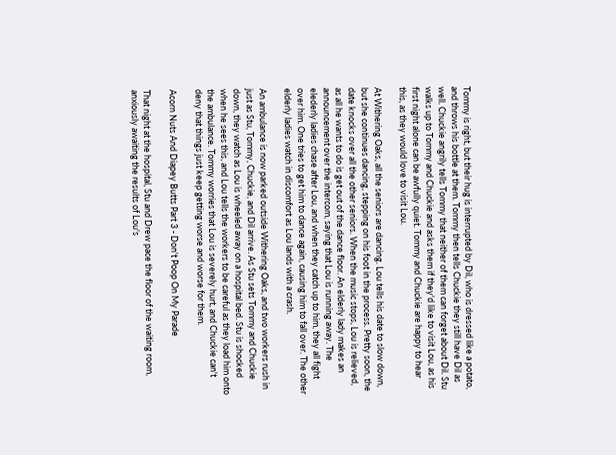Tommy is right, but their hug is interrupted by Dil, who is dressed like a potato, and throws his bottle at them. Tommy then tells Chuckie they still have Dil as well. Chuckie angrily tells Tommy that neither of them can forget about Dil. Stu walks up to Tommy and Chuckie and asks them if they'd like to visit Lou, as his first night alone can be awfully quiet. Tommy and Chuckie are happy to hear this, as they would love to visit Lou.

At Withering Oaks, all the seniors are dancing. Lou tells his date to slow down, but she continues dancing, stepping on his foot in the process. Pretty soon, the date knocks over all the other seniors. When the music stops, Lou is relieved, as all he wants to do is get out of the dance floor. An elderly lady makes an announcement over the intercom, saying that Lou is running away. The elederly ladies chase after Lou, and when they catch up to him, they all fight over him. One tries to get him to dance again, causing him to fall over. The other elderly ladies watch in discomfort as Lou lands with a crash.

An ambulance is now parked outside Withering Oaks, and two workers rush in just as Stu, Tommy, Chuckie, and Dil arrive. As Stu sets Tommy and Chuckie down, they watch as Lou is wheeled away on a hospital bed. Stu is shocked when he sees this, and Lou tells the workers to be careful as they load him onto the ambulance. Tommy worries that Lou is severely hurt, and Chuckie can't deny that things just keep getting worse and worse for them.

Acorn Nuts And Diapey Butts Part 3 - Don't Poop On My Parade

That night at the hospital, Stu and Drew pace the floor of the waiting room, anxiously awaiting the results of Lou's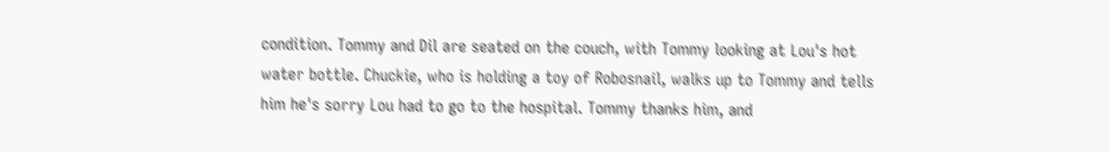condition. Tommy and Dil are seated on the couch, with Tommy looking at Lou's hot water bottle. Chuckie, who is holding a toy of Robosnail, walks up to Tommy and tells him he's sorry Lou had to go to the hospital. Tommy thanks him, and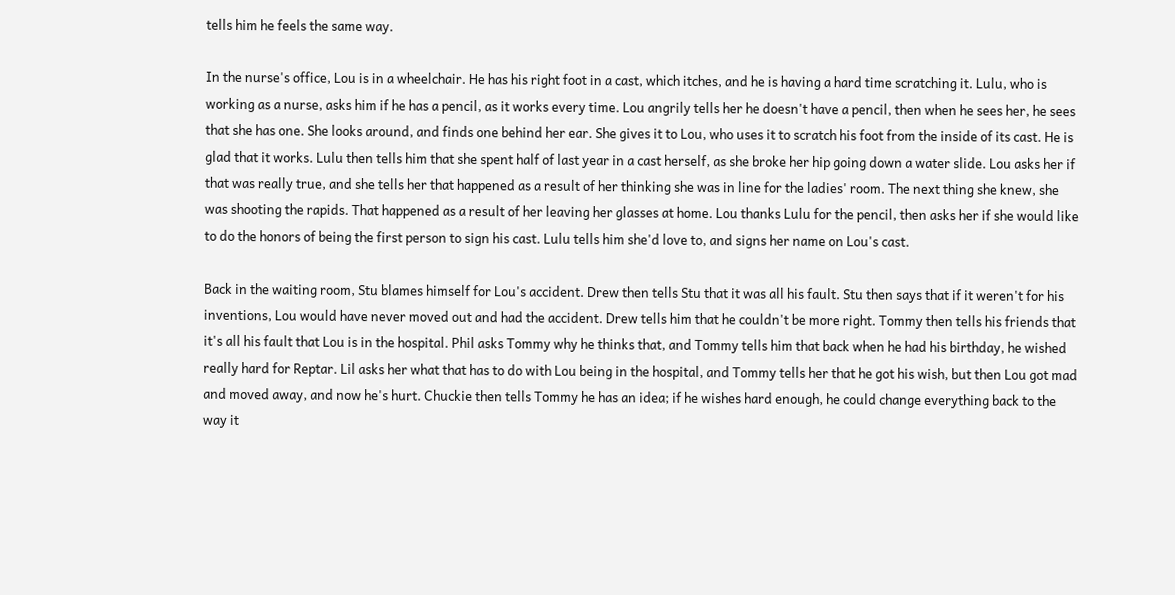tells him he feels the same way.

In the nurse's office, Lou is in a wheelchair. He has his right foot in a cast, which itches, and he is having a hard time scratching it. Lulu, who is working as a nurse, asks him if he has a pencil, as it works every time. Lou angrily tells her he doesn't have a pencil, then when he sees her, he sees that she has one. She looks around, and finds one behind her ear. She gives it to Lou, who uses it to scratch his foot from the inside of its cast. He is glad that it works. Lulu then tells him that she spent half of last year in a cast herself, as she broke her hip going down a water slide. Lou asks her if that was really true, and she tells her that happened as a result of her thinking she was in line for the ladies' room. The next thing she knew, she was shooting the rapids. That happened as a result of her leaving her glasses at home. Lou thanks Lulu for the pencil, then asks her if she would like to do the honors of being the first person to sign his cast. Lulu tells him she'd love to, and signs her name on Lou's cast.

Back in the waiting room, Stu blames himself for Lou's accident. Drew then tells Stu that it was all his fault. Stu then says that if it weren't for his inventions, Lou would have never moved out and had the accident. Drew tells him that he couldn't be more right. Tommy then tells his friends that it's all his fault that Lou is in the hospital. Phil asks Tommy why he thinks that, and Tommy tells him that back when he had his birthday, he wished really hard for Reptar. Lil asks her what that has to do with Lou being in the hospital, and Tommy tells her that he got his wish, but then Lou got mad and moved away, and now he's hurt. Chuckie then tells Tommy he has an idea; if he wishes hard enough, he could change everything back to the way it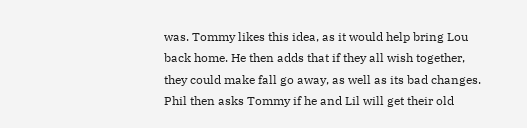was. Tommy likes this idea, as it would help bring Lou back home. He then adds that if they all wish together, they could make fall go away, as well as its bad changes. Phil then asks Tommy if he and Lil will get their old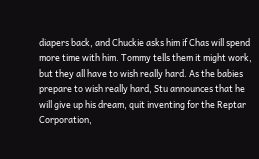diapers back, and Chuckie asks him if Chas will spend more time with him. Tommy tells them it might work, but they all have to wish really hard. As the babies prepare to wish really hard, Stu announces that he will give up his dream, quit inventing for the Reptar Corporation,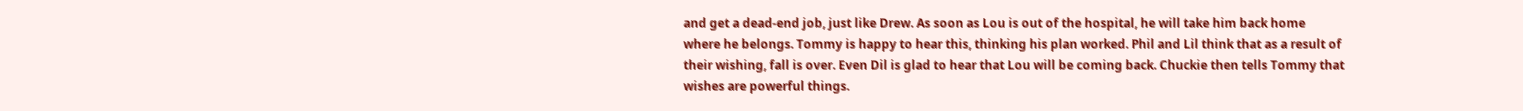and get a dead-end job, just like Drew. As soon as Lou is out of the hospital, he will take him back home where he belongs. Tommy is happy to hear this, thinking his plan worked. Phil and Lil think that as a result of their wishing, fall is over. Even Dil is glad to hear that Lou will be coming back. Chuckie then tells Tommy that wishes are powerful things.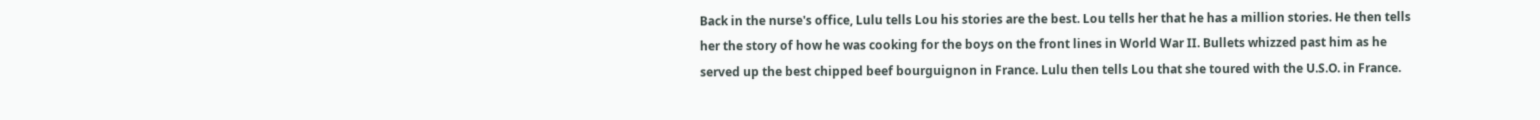Back in the nurse's office, Lulu tells Lou his stories are the best. Lou tells her that he has a million stories. He then tells her the story of how he was cooking for the boys on the front lines in World War II. Bullets whizzed past him as he served up the best chipped beef bourguignon in France. Lulu then tells Lou that she toured with the U.S.O. in France.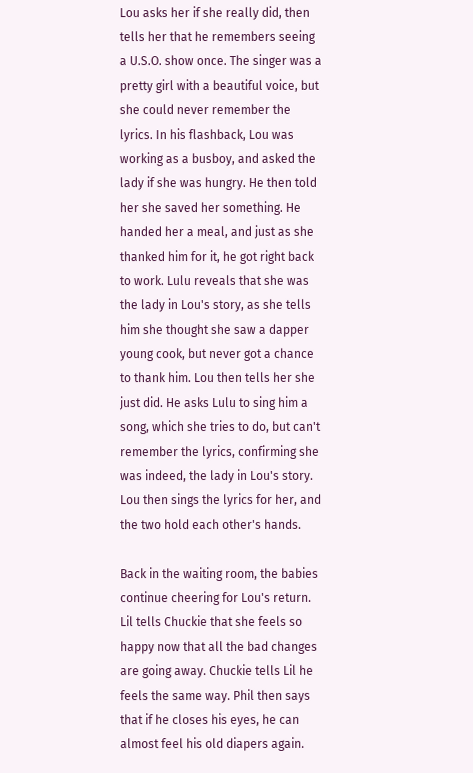Lou asks her if she really did, then tells her that he remembers seeing a U.S.O. show once. The singer was a pretty girl with a beautiful voice, but she could never remember the lyrics. In his flashback, Lou was working as a busboy, and asked the lady if she was hungry. He then told her she saved her something. He handed her a meal, and just as she thanked him for it, he got right back to work. Lulu reveals that she was the lady in Lou's story, as she tells him she thought she saw a dapper young cook, but never got a chance to thank him. Lou then tells her she just did. He asks Lulu to sing him a song, which she tries to do, but can't remember the lyrics, confirming she was indeed, the lady in Lou's story. Lou then sings the lyrics for her, and the two hold each other's hands.

Back in the waiting room, the babies continue cheering for Lou's return. Lil tells Chuckie that she feels so happy now that all the bad changes are going away. Chuckie tells Lil he feels the same way. Phil then says that if he closes his eyes, he can almost feel his old diapers again.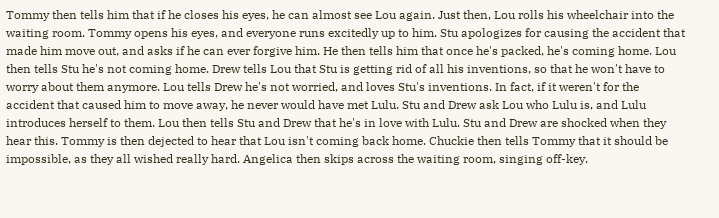Tommy then tells him that if he closes his eyes, he can almost see Lou again. Just then, Lou rolls his wheelchair into the waiting room. Tommy opens his eyes, and everyone runs excitedly up to him. Stu apologizes for causing the accident that made him move out, and asks if he can ever forgive him. He then tells him that once he's packed, he's coming home. Lou then tells Stu he's not coming home. Drew tells Lou that Stu is getting rid of all his inventions, so that he won't have to worry about them anymore. Lou tells Drew he's not worried, and loves Stu's inventions. In fact, if it weren't for the accident that caused him to move away, he never would have met Lulu. Stu and Drew ask Lou who Lulu is, and Lulu introduces herself to them. Lou then tells Stu and Drew that he's in love with Lulu. Stu and Drew are shocked when they hear this. Tommy is then dejected to hear that Lou isn't coming back home. Chuckie then tells Tommy that it should be impossible, as they all wished really hard. Angelica then skips across the waiting room, singing off-key.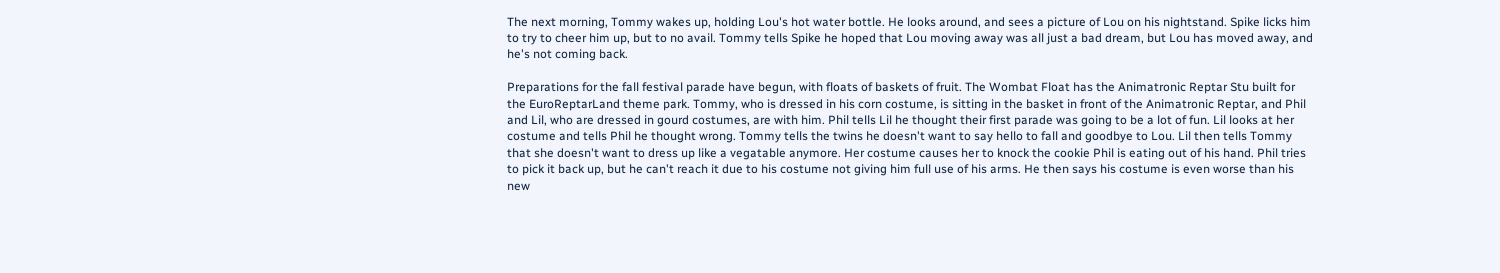The next morning, Tommy wakes up, holding Lou's hot water bottle. He looks around, and sees a picture of Lou on his nightstand. Spike licks him to try to cheer him up, but to no avail. Tommy tells Spike he hoped that Lou moving away was all just a bad dream, but Lou has moved away, and he's not coming back.

Preparations for the fall festival parade have begun, with floats of baskets of fruit. The Wombat Float has the Animatronic Reptar Stu built for the EuroReptarLand theme park. Tommy, who is dressed in his corn costume, is sitting in the basket in front of the Animatronic Reptar, and Phil and Lil, who are dressed in gourd costumes, are with him. Phil tells Lil he thought their first parade was going to be a lot of fun. Lil looks at her costume and tells Phil he thought wrong. Tommy tells the twins he doesn't want to say hello to fall and goodbye to Lou. Lil then tells Tommy that she doesn't want to dress up like a vegatable anymore. Her costume causes her to knock the cookie Phil is eating out of his hand. Phil tries to pick it back up, but he can't reach it due to his costume not giving him full use of his arms. He then says his costume is even worse than his new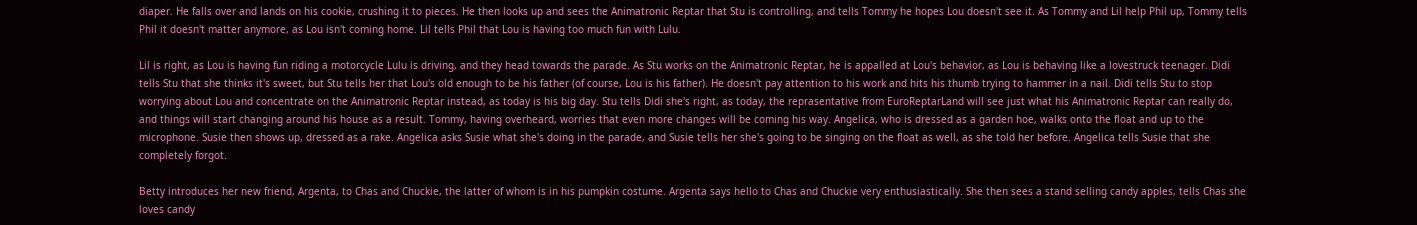diaper. He falls over and lands on his cookie, crushing it to pieces. He then looks up and sees the Animatronic Reptar that Stu is controlling, and tells Tommy he hopes Lou doesn't see it. As Tommy and Lil help Phil up, Tommy tells Phil it doesn't matter anymore, as Lou isn't coming home. Lil tells Phil that Lou is having too much fun with Lulu.

Lil is right, as Lou is having fun riding a motorcycle Lulu is driving, and they head towards the parade. As Stu works on the Animatronic Reptar, he is appalled at Lou's behavior, as Lou is behaving like a lovestruck teenager. Didi tells Stu that she thinks it's sweet, but Stu tells her that Lou's old enough to be his father (of course, Lou is his father). He doesn't pay attention to his work and hits his thumb trying to hammer in a nail. Didi tells Stu to stop worrying about Lou and concentrate on the Animatronic Reptar instead, as today is his big day. Stu tells Didi she's right, as today, the reprasentative from EuroReptarLand will see just what his Animatronic Reptar can really do, and things will start changing around his house as a result. Tommy, having overheard, worries that even more changes will be coming his way. Angelica, who is dressed as a garden hoe, walks onto the float and up to the microphone. Susie then shows up, dressed as a rake. Angelica asks Susie what she's doing in the parade, and Susie tells her she's going to be singing on the float as well, as she told her before. Angelica tells Susie that she completely forgot.

Betty introduces her new friend, Argenta, to Chas and Chuckie, the latter of whom is in his pumpkin costume. Argenta says hello to Chas and Chuckie very enthusiastically. She then sees a stand selling candy apples, tells Chas she loves candy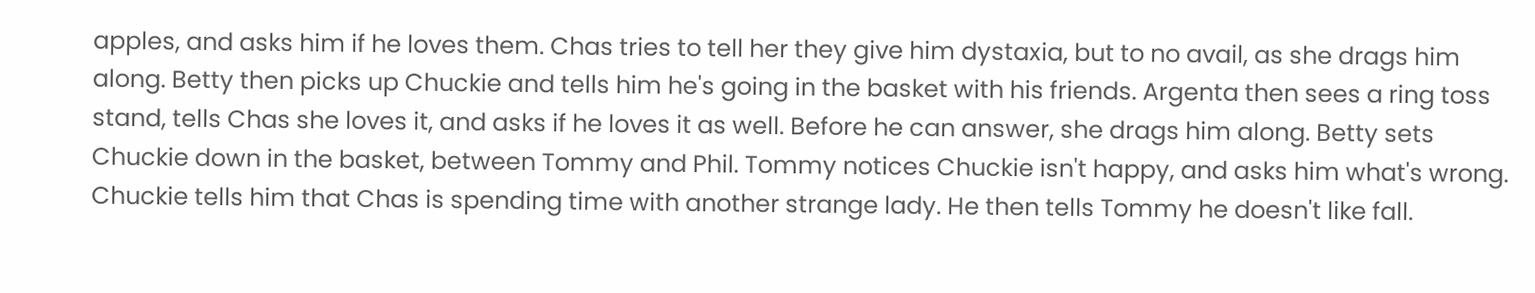apples, and asks him if he loves them. Chas tries to tell her they give him dystaxia, but to no avail, as she drags him along. Betty then picks up Chuckie and tells him he's going in the basket with his friends. Argenta then sees a ring toss stand, tells Chas she loves it, and asks if he loves it as well. Before he can answer, she drags him along. Betty sets Chuckie down in the basket, between Tommy and Phil. Tommy notices Chuckie isn't happy, and asks him what's wrong. Chuckie tells him that Chas is spending time with another strange lady. He then tells Tommy he doesn't like fall.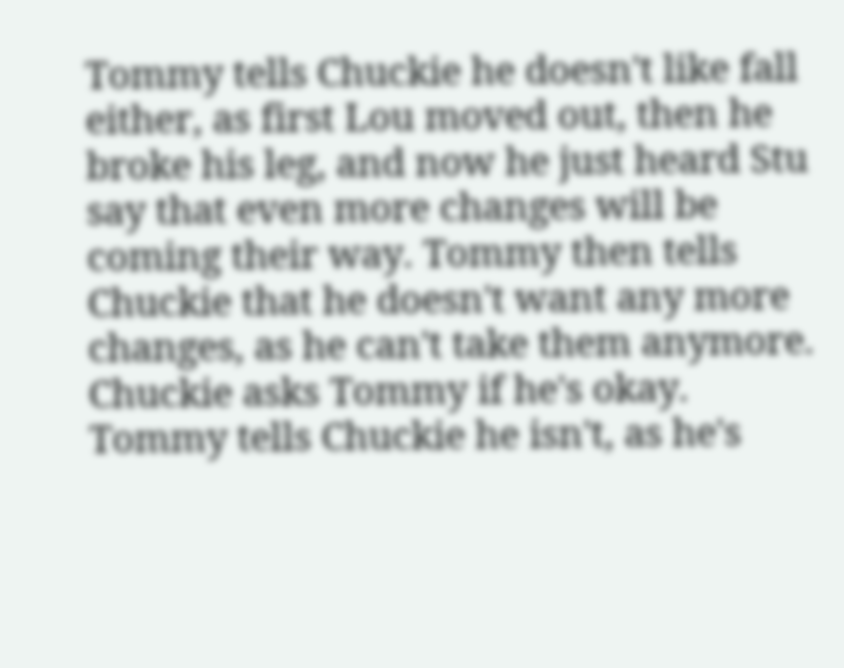Tommy tells Chuckie he doesn't like fall either, as first Lou moved out, then he broke his leg, and now he just heard Stu say that even more changes will be coming their way. Tommy then tells Chuckie that he doesn't want any more changes, as he can't take them anymore. Chuckie asks Tommy if he's okay. Tommy tells Chuckie he isn't, as he's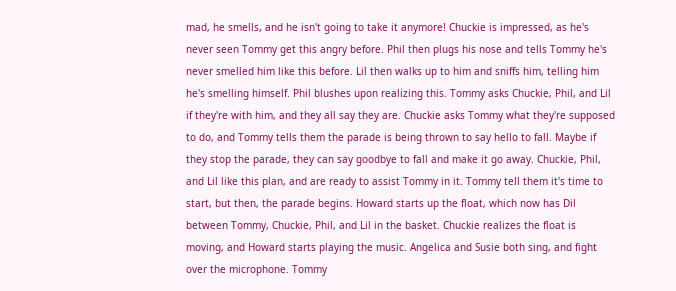mad, he smells, and he isn't going to take it anymore! Chuckie is impressed, as he's never seen Tommy get this angry before. Phil then plugs his nose and tells Tommy he's never smelled him like this before. Lil then walks up to him and sniffs him, telling him he's smelling himself. Phil blushes upon realizing this. Tommy asks Chuckie, Phil, and Lil if they're with him, and they all say they are. Chuckie asks Tommy what they're supposed to do, and Tommy tells them the parade is being thrown to say hello to fall. Maybe if they stop the parade, they can say goodbye to fall and make it go away. Chuckie, Phil, and Lil like this plan, and are ready to assist Tommy in it. Tommy tell them it's time to start, but then, the parade begins. Howard starts up the float, which now has Dil between Tommy, Chuckie, Phil, and Lil in the basket. Chuckie realizes the float is moving, and Howard starts playing the music. Angelica and Susie both sing, and fight over the microphone. Tommy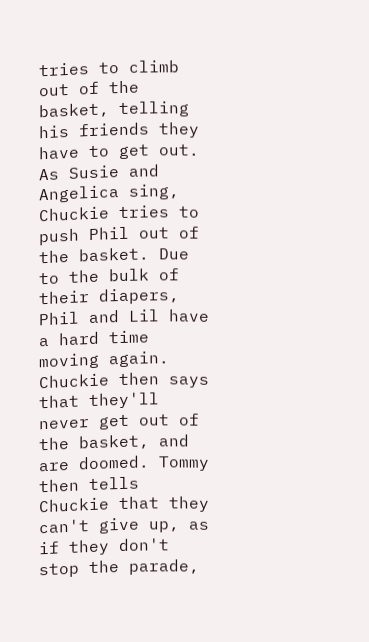tries to climb out of the basket, telling his friends they have to get out. As Susie and Angelica sing, Chuckie tries to push Phil out of the basket. Due to the bulk of their diapers, Phil and Lil have a hard time moving again. Chuckie then says that they'll never get out of the basket, and are doomed. Tommy then tells Chuckie that they can't give up, as if they don't stop the parade,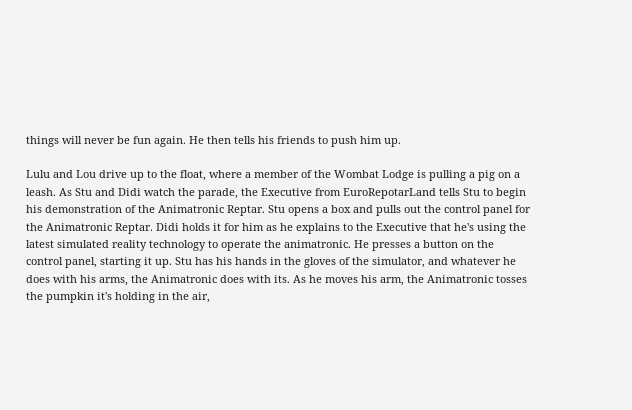things will never be fun again. He then tells his friends to push him up.

Lulu and Lou drive up to the float, where a member of the Wombat Lodge is pulling a pig on a leash. As Stu and Didi watch the parade, the Executive from EuroRepotarLand tells Stu to begin his demonstration of the Animatronic Reptar. Stu opens a box and pulls out the control panel for the Animatronic Reptar. Didi holds it for him as he explains to the Executive that he's using the latest simulated reality technology to operate the animatronic. He presses a button on the control panel, starting it up. Stu has his hands in the gloves of the simulator, and whatever he does with his arms, the Animatronic does with its. As he moves his arm, the Animatronic tosses the pumpkin it's holding in the air,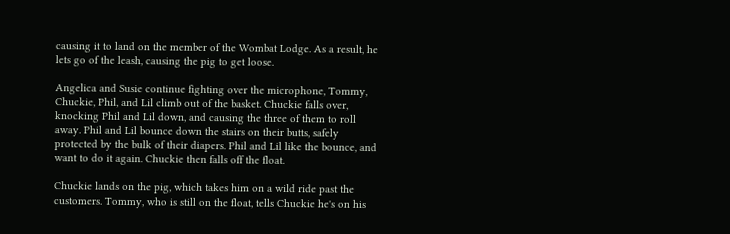causing it to land on the member of the Wombat Lodge. As a result, he lets go of the leash, causing the pig to get loose.

Angelica and Susie continue fighting over the microphone, Tommy, Chuckie, Phil, and Lil climb out of the basket. Chuckie falls over, knocking Phil and Lil down, and causing the three of them to roll away. Phil and Lil bounce down the stairs on their butts, safely protected by the bulk of their diapers. Phil and Lil like the bounce, and want to do it again. Chuckie then falls off the float.

Chuckie lands on the pig, which takes him on a wild ride past the customers. Tommy, who is still on the float, tells Chuckie he's on his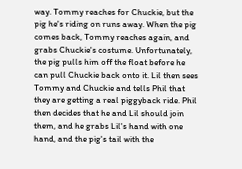way. Tommy reaches for Chuckie, but the pig he's riding on runs away. When the pig comes back, Tommy reaches again, and grabs Chuckie's costume. Unfortunately, the pig pulls him off the float before he can pull Chuckie back onto it. Lil then sees Tommy and Chuckie and tells Phil that they are getting a real piggyback ride. Phil then decides that he and Lil should join them, and he grabs Lil's hand with one hand, and the pig's tail with the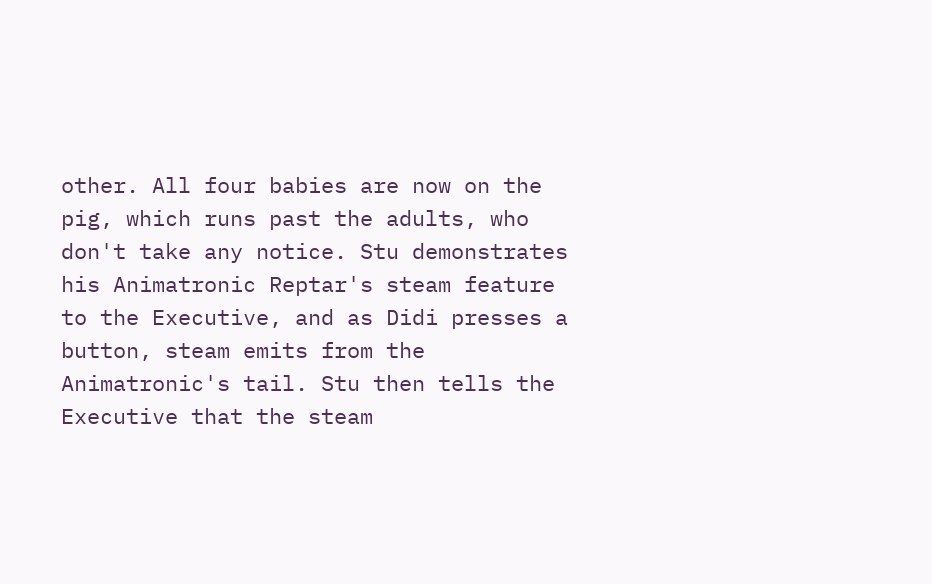other. All four babies are now on the pig, which runs past the adults, who don't take any notice. Stu demonstrates his Animatronic Reptar's steam feature to the Executive, and as Didi presses a button, steam emits from the Animatronic's tail. Stu then tells the Executive that the steam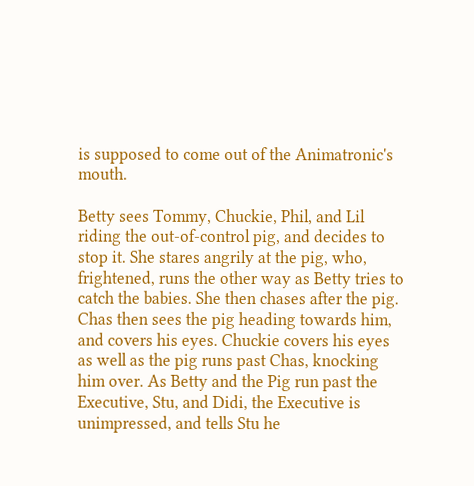is supposed to come out of the Animatronic's mouth.

Betty sees Tommy, Chuckie, Phil, and Lil riding the out-of-control pig, and decides to stop it. She stares angrily at the pig, who, frightened, runs the other way as Betty tries to catch the babies. She then chases after the pig. Chas then sees the pig heading towards him, and covers his eyes. Chuckie covers his eyes as well as the pig runs past Chas, knocking him over. As Betty and the Pig run past the Executive, Stu, and Didi, the Executive is unimpressed, and tells Stu he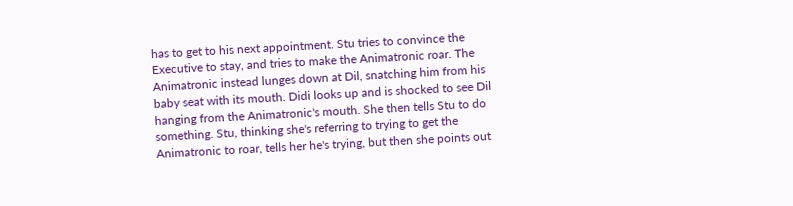has to get to his next appointment. Stu tries to convince the Executive to stay, and tries to make the Animatronic roar. The Animatronic instead lunges down at Dil, snatching him from his baby seat with its mouth. Didi looks up and is shocked to see Dil hanging from the Animatronic's mouth. She then tells Stu to do something. Stu, thinking she's referring to trying to get the Animatronic to roar, tells her he's trying, but then she points out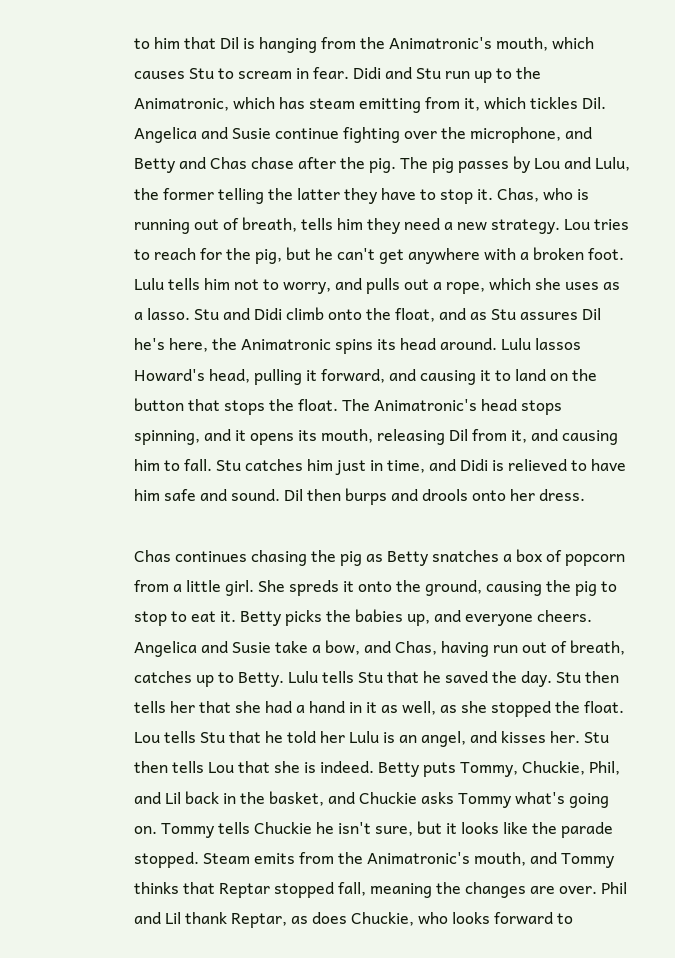to him that Dil is hanging from the Animatronic's mouth, which causes Stu to scream in fear. Didi and Stu run up to the Animatronic, which has steam emitting from it, which tickles Dil. Angelica and Susie continue fighting over the microphone, and Betty and Chas chase after the pig. The pig passes by Lou and Lulu, the former telling the latter they have to stop it. Chas, who is running out of breath, tells him they need a new strategy. Lou tries to reach for the pig, but he can't get anywhere with a broken foot. Lulu tells him not to worry, and pulls out a rope, which she uses as a lasso. Stu and Didi climb onto the float, and as Stu assures Dil he's here, the Animatronic spins its head around. Lulu lassos Howard's head, pulling it forward, and causing it to land on the button that stops the float. The Animatronic's head stops spinning, and it opens its mouth, releasing Dil from it, and causing him to fall. Stu catches him just in time, and Didi is relieved to have him safe and sound. Dil then burps and drools onto her dress.

Chas continues chasing the pig as Betty snatches a box of popcorn from a little girl. She spreds it onto the ground, causing the pig to stop to eat it. Betty picks the babies up, and everyone cheers. Angelica and Susie take a bow, and Chas, having run out of breath, catches up to Betty. Lulu tells Stu that he saved the day. Stu then tells her that she had a hand in it as well, as she stopped the float. Lou tells Stu that he told her Lulu is an angel, and kisses her. Stu then tells Lou that she is indeed. Betty puts Tommy, Chuckie, Phil, and Lil back in the basket, and Chuckie asks Tommy what's going on. Tommy tells Chuckie he isn't sure, but it looks like the parade stopped. Steam emits from the Animatronic's mouth, and Tommy thinks that Reptar stopped fall, meaning the changes are over. Phil and Lil thank Reptar, as does Chuckie, who looks forward to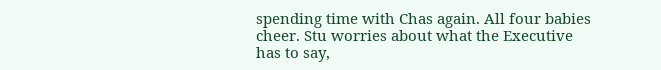spending time with Chas again. All four babies cheer. Stu worries about what the Executive has to say,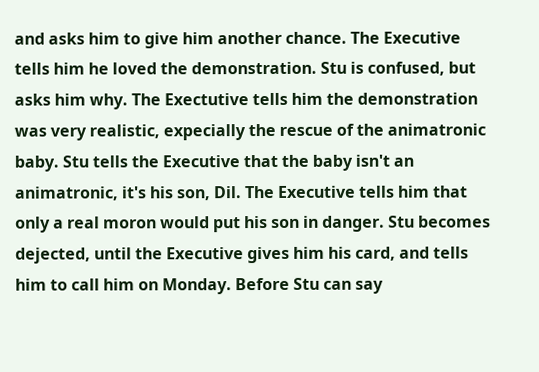and asks him to give him another chance. The Executive tells him he loved the demonstration. Stu is confused, but asks him why. The Exectutive tells him the demonstration was very realistic, expecially the rescue of the animatronic baby. Stu tells the Executive that the baby isn't an animatronic, it's his son, Dil. The Executive tells him that only a real moron would put his son in danger. Stu becomes dejected, until the Executive gives him his card, and tells him to call him on Monday. Before Stu can say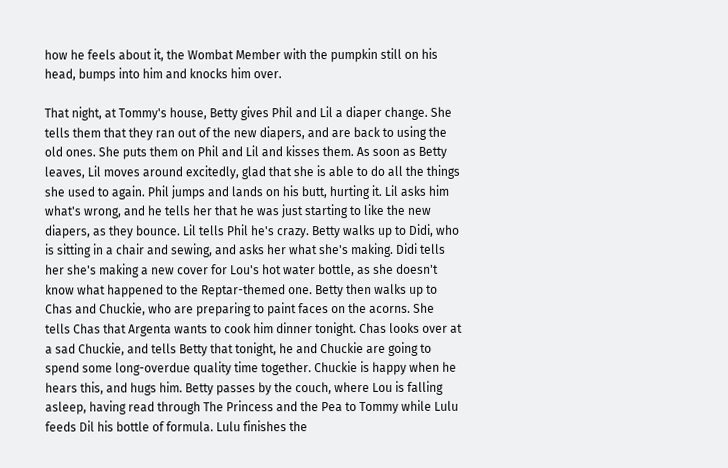how he feels about it, the Wombat Member with the pumpkin still on his head, bumps into him and knocks him over.

That night, at Tommy's house, Betty gives Phil and Lil a diaper change. She tells them that they ran out of the new diapers, and are back to using the old ones. She puts them on Phil and Lil and kisses them. As soon as Betty leaves, Lil moves around excitedly, glad that she is able to do all the things she used to again. Phil jumps and lands on his butt, hurting it. Lil asks him what's wrong, and he tells her that he was just starting to like the new diapers, as they bounce. Lil tells Phil he's crazy. Betty walks up to Didi, who is sitting in a chair and sewing, and asks her what she's making. Didi tells her she's making a new cover for Lou's hot water bottle, as she doesn't know what happened to the Reptar-themed one. Betty then walks up to Chas and Chuckie, who are preparing to paint faces on the acorns. She tells Chas that Argenta wants to cook him dinner tonight. Chas looks over at a sad Chuckie, and tells Betty that tonight, he and Chuckie are going to spend some long-overdue quality time together. Chuckie is happy when he hears this, and hugs him. Betty passes by the couch, where Lou is falling asleep, having read through The Princess and the Pea to Tommy while Lulu feeds Dil his bottle of formula. Lulu finishes the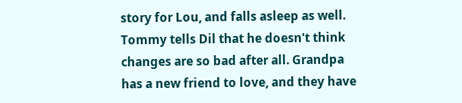story for Lou, and falls asleep as well. Tommy tells Dil that he doesn't think changes are so bad after all. Grandpa has a new friend to love, and they have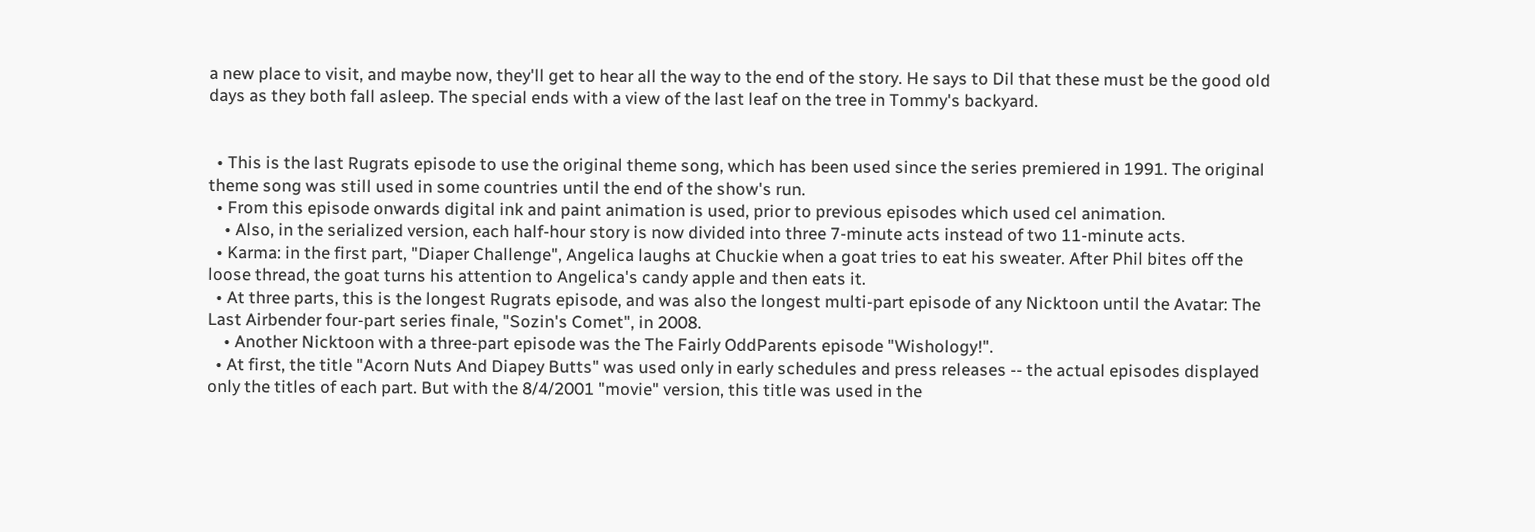a new place to visit, and maybe now, they'll get to hear all the way to the end of the story. He says to Dil that these must be the good old days as they both fall asleep. The special ends with a view of the last leaf on the tree in Tommy's backyard.


  • This is the last Rugrats episode to use the original theme song, which has been used since the series premiered in 1991. The original theme song was still used in some countries until the end of the show's run.
  • From this episode onwards digital ink and paint animation is used, prior to previous episodes which used cel animation.
    • Also, in the serialized version, each half-hour story is now divided into three 7-minute acts instead of two 11-minute acts.
  • Karma: in the first part, "Diaper Challenge", Angelica laughs at Chuckie when a goat tries to eat his sweater. After Phil bites off the loose thread, the goat turns his attention to Angelica's candy apple and then eats it.
  • At three parts, this is the longest Rugrats episode, and was also the longest multi-part episode of any Nicktoon until the Avatar: The Last Airbender four-part series finale, "Sozin's Comet", in 2008.
    • Another Nicktoon with a three-part episode was the The Fairly OddParents episode "Wishology!".
  • At first, the title "Acorn Nuts And Diapey Butts" was used only in early schedules and press releases -- the actual episodes displayed only the titles of each part. But with the 8/4/2001 "movie" version, this title was used in the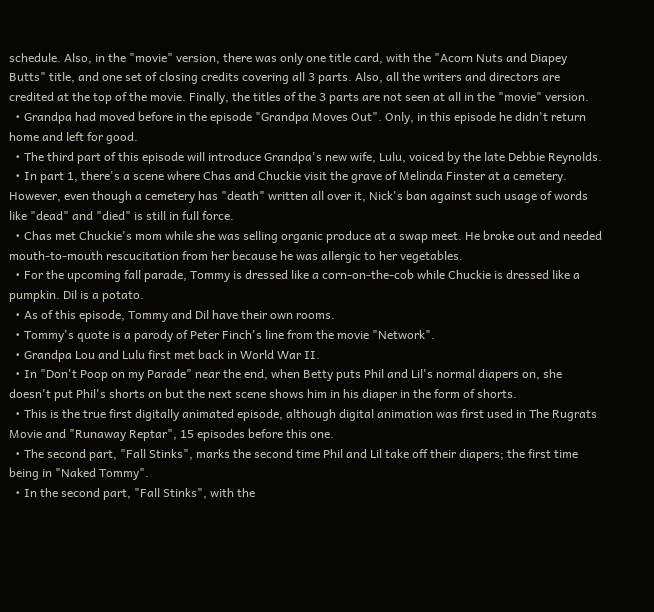schedule. Also, in the "movie" version, there was only one title card, with the "Acorn Nuts and Diapey Butts" title, and one set of closing credits covering all 3 parts. Also, all the writers and directors are credited at the top of the movie. Finally, the titles of the 3 parts are not seen at all in the "movie" version.
  • Grandpa had moved before in the episode "Grandpa Moves Out". Only, in this episode he didn't return home and left for good.
  • The third part of this episode will introduce Grandpa's new wife, Lulu, voiced by the late Debbie Reynolds.
  • In part 1, there's a scene where Chas and Chuckie visit the grave of Melinda Finster at a cemetery. However, even though a cemetery has "death" written all over it, Nick's ban against such usage of words like "dead" and "died" is still in full force.
  • Chas met Chuckie's mom while she was selling organic produce at a swap meet. He broke out and needed mouth-to-mouth rescucitation from her because he was allergic to her vegetables.
  • For the upcoming fall parade, Tommy is dressed like a corn-on-the-cob while Chuckie is dressed like a pumpkin. Dil is a potato.
  • As of this episode, Tommy and Dil have their own rooms.
  • Tommy's quote is a parody of Peter Finch's line from the movie "Network".
  • Grandpa Lou and Lulu first met back in World War II.
  • In "Don't Poop on my Parade" near the end, when Betty puts Phil and Lil's normal diapers on, she doesn't put Phil's shorts on but the next scene shows him in his diaper in the form of shorts.
  • This is the true first digitally animated episode, although digital animation was first used in The Rugrats Movie and "Runaway Reptar", 15 episodes before this one.
  • The second part, "Fall Stinks", marks the second time Phil and Lil take off their diapers; the first time being in "Naked Tommy".
  • In the second part, "Fall Stinks", with the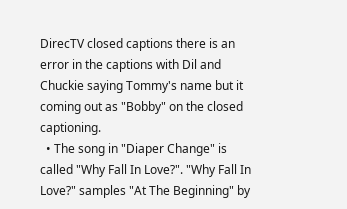DirecTV closed captions there is an error in the captions with Dil and Chuckie saying Tommy's name but it coming out as "Bobby" on the closed captioning.
  • The song in "Diaper Change" is called "Why Fall In Love?". "Why Fall In Love?" samples "At The Beginning" by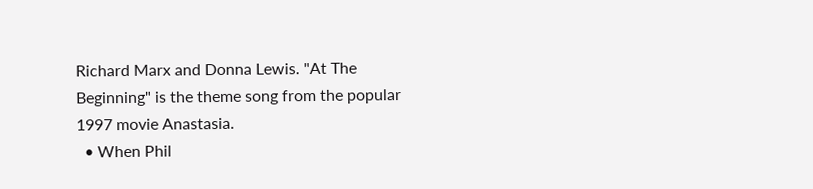Richard Marx and Donna Lewis. "At The Beginning" is the theme song from the popular 1997 movie Anastasia.
  • When Phil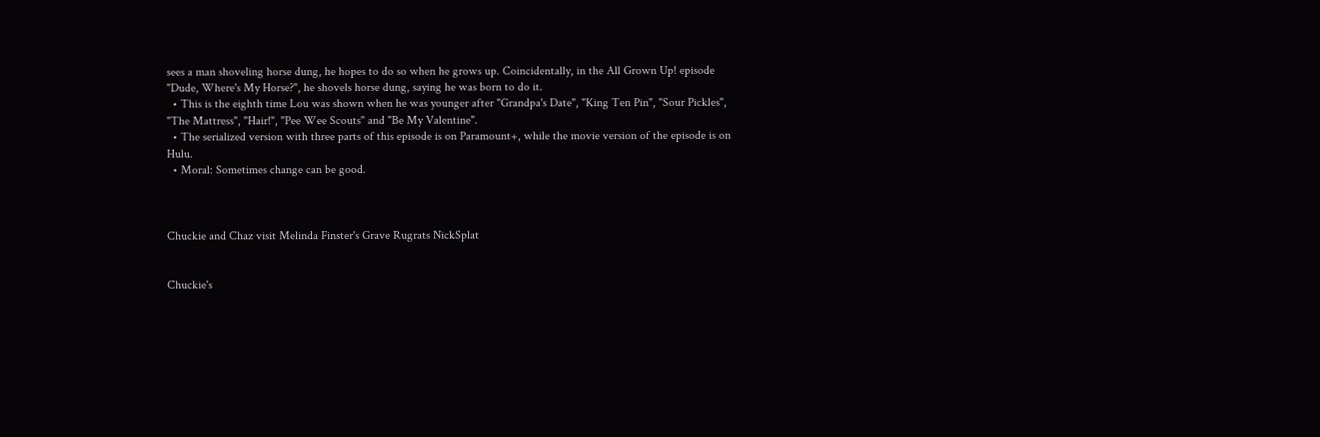sees a man shoveling horse dung, he hopes to do so when he grows up. Coincidentally, in the All Grown Up! episode "Dude, Where's My Horse?", he shovels horse dung, saying he was born to do it.
  • This is the eighth time Lou was shown when he was younger after "Grandpa's Date", "King Ten Pin", "Sour Pickles", "The Mattress", "Hair!", "Pee Wee Scouts" and "Be My Valentine".
  • The serialized version with three parts of this episode is on Paramount+, while the movie version of the episode is on Hulu.
  • Moral: Sometimes change can be good.



Chuckie and Chaz visit Melinda Finster's Grave Rugrats NickSplat


Chuckie's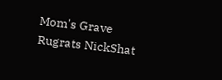Mom's Grave Rugrats NickShat